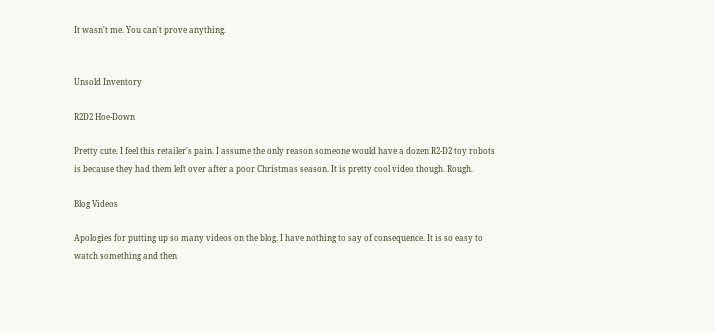It wasn't me. You can't prove anything.


Unsold Inventory

R2D2 Hoe-Down

Pretty cute. I feel this retailer's pain. I assume the only reason someone would have a dozen R2-D2 toy robots is because they had them left over after a poor Christmas season. It is pretty cool video though. Rough.

Blog Videos

Apologies for putting up so many videos on the blog. I have nothing to say of consequence. It is so easy to watch something and then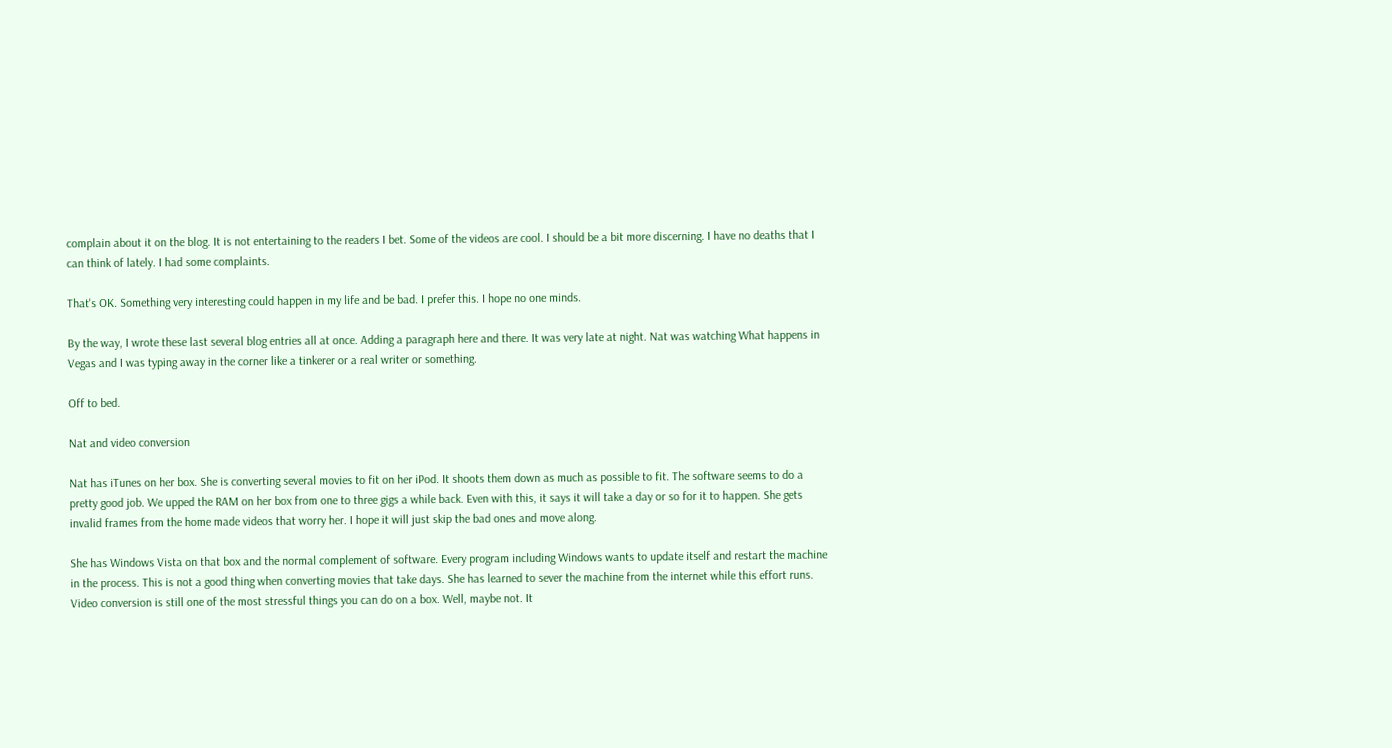complain about it on the blog. It is not entertaining to the readers I bet. Some of the videos are cool. I should be a bit more discerning. I have no deaths that I can think of lately. I had some complaints.

That's OK. Something very interesting could happen in my life and be bad. I prefer this. I hope no one minds.

By the way, I wrote these last several blog entries all at once. Adding a paragraph here and there. It was very late at night. Nat was watching What happens in Vegas and I was typing away in the corner like a tinkerer or a real writer or something.

Off to bed.

Nat and video conversion

Nat has iTunes on her box. She is converting several movies to fit on her iPod. It shoots them down as much as possible to fit. The software seems to do a pretty good job. We upped the RAM on her box from one to three gigs a while back. Even with this, it says it will take a day or so for it to happen. She gets invalid frames from the home made videos that worry her. I hope it will just skip the bad ones and move along.

She has Windows Vista on that box and the normal complement of software. Every program including Windows wants to update itself and restart the machine in the process. This is not a good thing when converting movies that take days. She has learned to sever the machine from the internet while this effort runs. Video conversion is still one of the most stressful things you can do on a box. Well, maybe not. It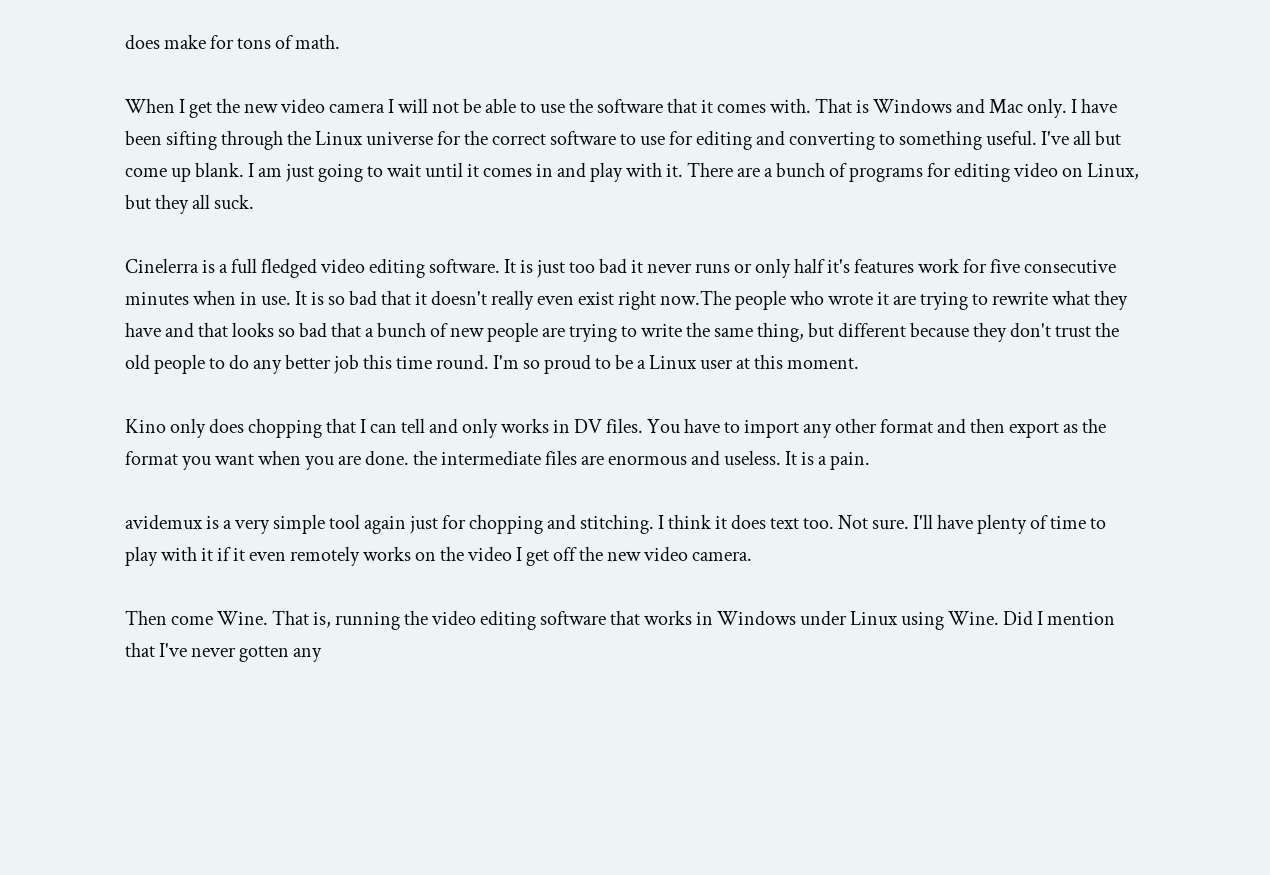does make for tons of math.

When I get the new video camera I will not be able to use the software that it comes with. That is Windows and Mac only. I have been sifting through the Linux universe for the correct software to use for editing and converting to something useful. I've all but come up blank. I am just going to wait until it comes in and play with it. There are a bunch of programs for editing video on Linux, but they all suck.

Cinelerra is a full fledged video editing software. It is just too bad it never runs or only half it's features work for five consecutive minutes when in use. It is so bad that it doesn't really even exist right now.The people who wrote it are trying to rewrite what they have and that looks so bad that a bunch of new people are trying to write the same thing, but different because they don't trust the old people to do any better job this time round. I'm so proud to be a Linux user at this moment.

Kino only does chopping that I can tell and only works in DV files. You have to import any other format and then export as the format you want when you are done. the intermediate files are enormous and useless. It is a pain.

avidemux is a very simple tool again just for chopping and stitching. I think it does text too. Not sure. I'll have plenty of time to play with it if it even remotely works on the video I get off the new video camera.

Then come Wine. That is, running the video editing software that works in Windows under Linux using Wine. Did I mention that I've never gotten any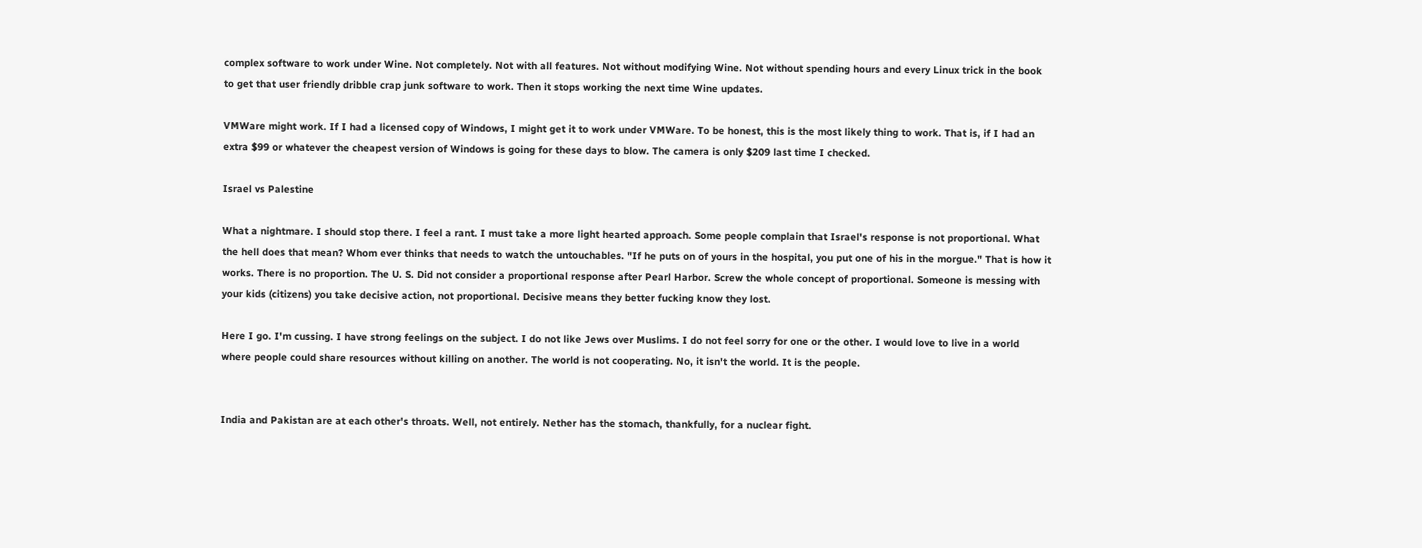complex software to work under Wine. Not completely. Not with all features. Not without modifying Wine. Not without spending hours and every Linux trick in the book to get that user friendly dribble crap junk software to work. Then it stops working the next time Wine updates.

VMWare might work. If I had a licensed copy of Windows, I might get it to work under VMWare. To be honest, this is the most likely thing to work. That is, if I had an extra $99 or whatever the cheapest version of Windows is going for these days to blow. The camera is only $209 last time I checked.

Israel vs Palestine

What a nightmare. I should stop there. I feel a rant. I must take a more light hearted approach. Some people complain that Israel's response is not proportional. What the hell does that mean? Whom ever thinks that needs to watch the untouchables. "If he puts on of yours in the hospital, you put one of his in the morgue." That is how it works. There is no proportion. The U. S. Did not consider a proportional response after Pearl Harbor. Screw the whole concept of proportional. Someone is messing with your kids (citizens) you take decisive action, not proportional. Decisive means they better fucking know they lost.

Here I go. I'm cussing. I have strong feelings on the subject. I do not like Jews over Muslims. I do not feel sorry for one or the other. I would love to live in a world where people could share resources without killing on another. The world is not cooperating. No, it isn't the world. It is the people.


India and Pakistan are at each other's throats. Well, not entirely. Nether has the stomach, thankfully, for a nuclear fight.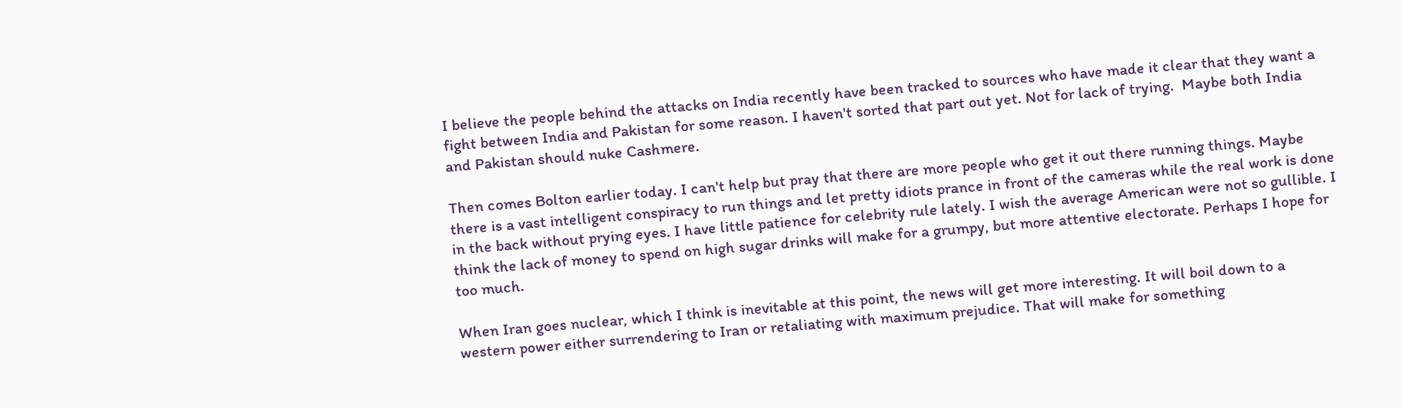I believe the people behind the attacks on India recently have been tracked to sources who have made it clear that they want a fight between India and Pakistan for some reason. I haven't sorted that part out yet. Not for lack of trying.  Maybe both India and Pakistan should nuke Cashmere.

Then comes Bolton earlier today. I can't help but pray that there are more people who get it out there running things. Maybe there is a vast intelligent conspiracy to run things and let pretty idiots prance in front of the cameras while the real work is done in the back without prying eyes. I have little patience for celebrity rule lately. I wish the average American were not so gullible. I think the lack of money to spend on high sugar drinks will make for a grumpy, but more attentive electorate. Perhaps I hope for too much.

When Iran goes nuclear, which I think is inevitable at this point, the news will get more interesting. It will boil down to a western power either surrendering to Iran or retaliating with maximum prejudice. That will make for something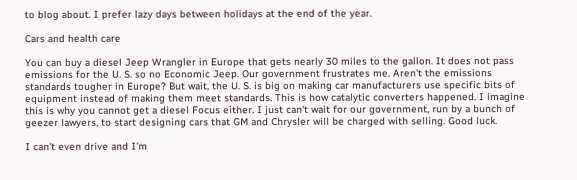to blog about. I prefer lazy days between holidays at the end of the year.

Cars and health care

You can buy a diesel Jeep Wrangler in Europe that gets nearly 30 miles to the gallon. It does not pass emissions for the U. S. so no Economic Jeep. Our government frustrates me. Aren't the emissions standards tougher in Europe? But wait, the U. S. is big on making car manufacturers use specific bits of equipment instead of making them meet standards. This is how catalytic converters happened. I imagine this is why you cannot get a diesel Focus either. I just can't wait for our government, run by a bunch of geezer lawyers, to start designing cars that GM and Chrysler will be charged with selling. Good luck.

I can't even drive and I'm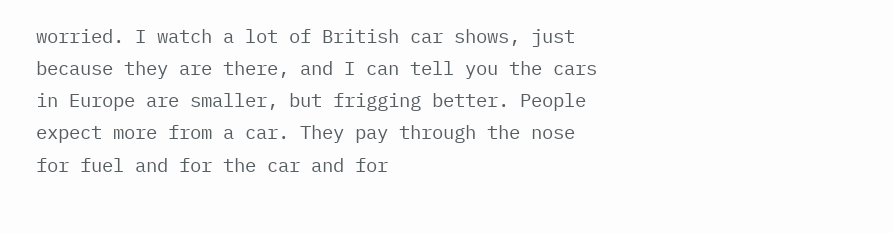worried. I watch a lot of British car shows, just because they are there, and I can tell you the cars in Europe are smaller, but frigging better. People expect more from a car. They pay through the nose for fuel and for the car and for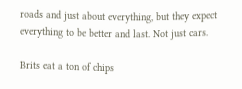roads and just about everything, but they expect everything to be better and last. Not just cars.

Brits eat a ton of chips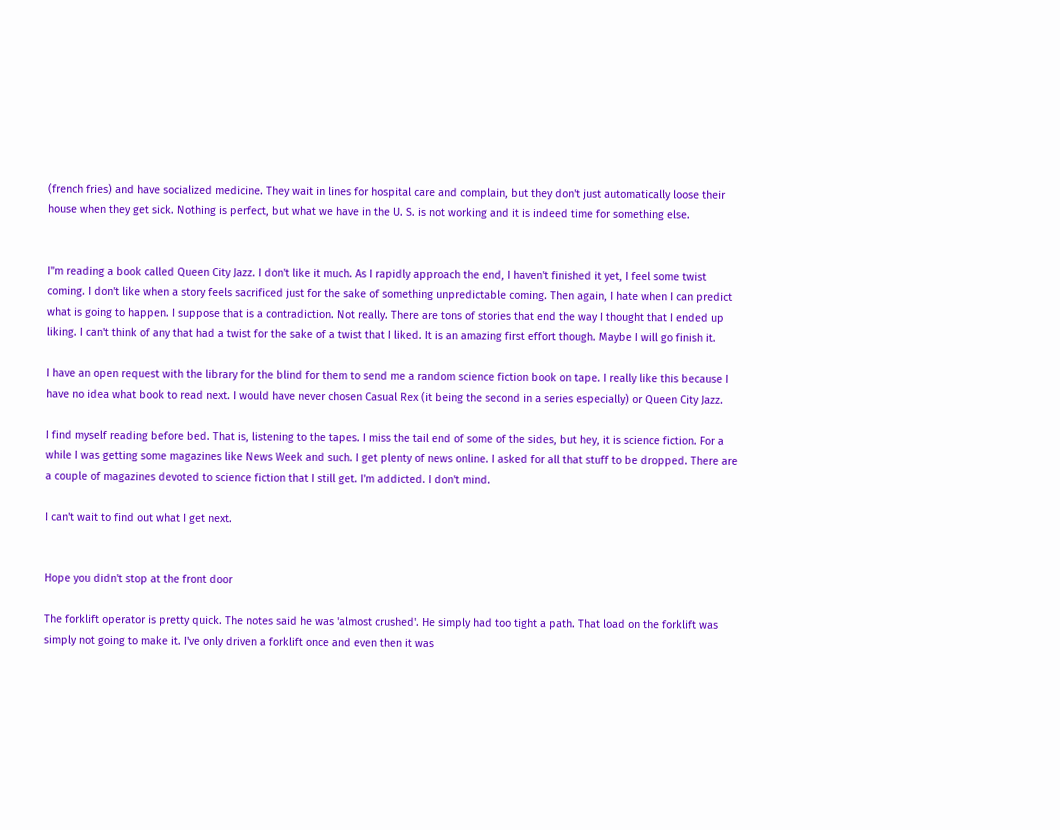(french fries) and have socialized medicine. They wait in lines for hospital care and complain, but they don't just automatically loose their house when they get sick. Nothing is perfect, but what we have in the U. S. is not working and it is indeed time for something else.


I"m reading a book called Queen City Jazz. I don't like it much. As I rapidly approach the end, I haven't finished it yet, I feel some twist coming. I don't like when a story feels sacrificed just for the sake of something unpredictable coming. Then again, I hate when I can predict what is going to happen. I suppose that is a contradiction. Not really. There are tons of stories that end the way I thought that I ended up liking. I can't think of any that had a twist for the sake of a twist that I liked. It is an amazing first effort though. Maybe I will go finish it.

I have an open request with the library for the blind for them to send me a random science fiction book on tape. I really like this because I have no idea what book to read next. I would have never chosen Casual Rex (it being the second in a series especially) or Queen City Jazz.

I find myself reading before bed. That is, listening to the tapes. I miss the tail end of some of the sides, but hey, it is science fiction. For a while I was getting some magazines like News Week and such. I get plenty of news online. I asked for all that stuff to be dropped. There are a couple of magazines devoted to science fiction that I still get. I'm addicted. I don't mind.

I can't wait to find out what I get next.


Hope you didn't stop at the front door

The forklift operator is pretty quick. The notes said he was 'almost crushed'. He simply had too tight a path. That load on the forklift was simply not going to make it. I've only driven a forklift once and even then it was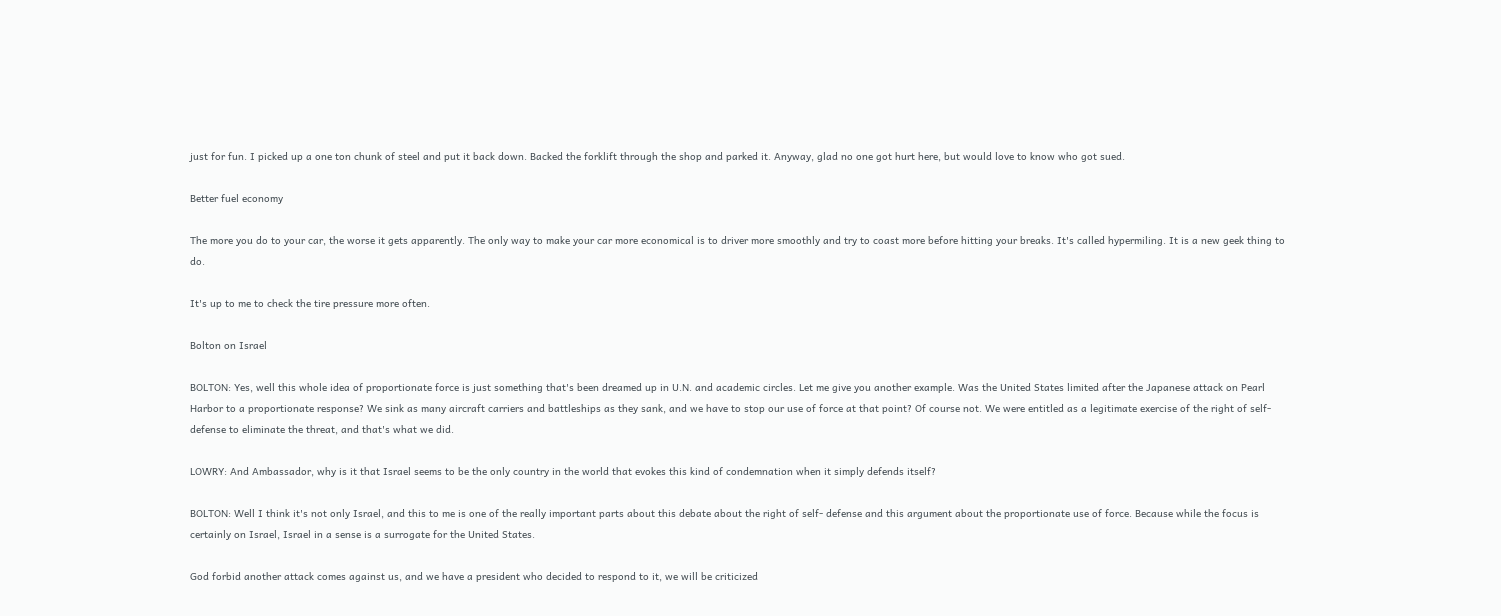just for fun. I picked up a one ton chunk of steel and put it back down. Backed the forklift through the shop and parked it. Anyway, glad no one got hurt here, but would love to know who got sued.

Better fuel economy

The more you do to your car, the worse it gets apparently. The only way to make your car more economical is to driver more smoothly and try to coast more before hitting your breaks. It's called hypermiling. It is a new geek thing to do.

It's up to me to check the tire pressure more often.

Bolton on Israel

BOLTON: Yes, well this whole idea of proportionate force is just something that's been dreamed up in U.N. and academic circles. Let me give you another example. Was the United States limited after the Japanese attack on Pearl Harbor to a proportionate response? We sink as many aircraft carriers and battleships as they sank, and we have to stop our use of force at that point? Of course not. We were entitled as a legitimate exercise of the right of self-defense to eliminate the threat, and that's what we did.

LOWRY: And Ambassador, why is it that Israel seems to be the only country in the world that evokes this kind of condemnation when it simply defends itself?

BOLTON: Well I think it's not only Israel, and this to me is one of the really important parts about this debate about the right of self- defense and this argument about the proportionate use of force. Because while the focus is certainly on Israel, Israel in a sense is a surrogate for the United States.

God forbid another attack comes against us, and we have a president who decided to respond to it, we will be criticized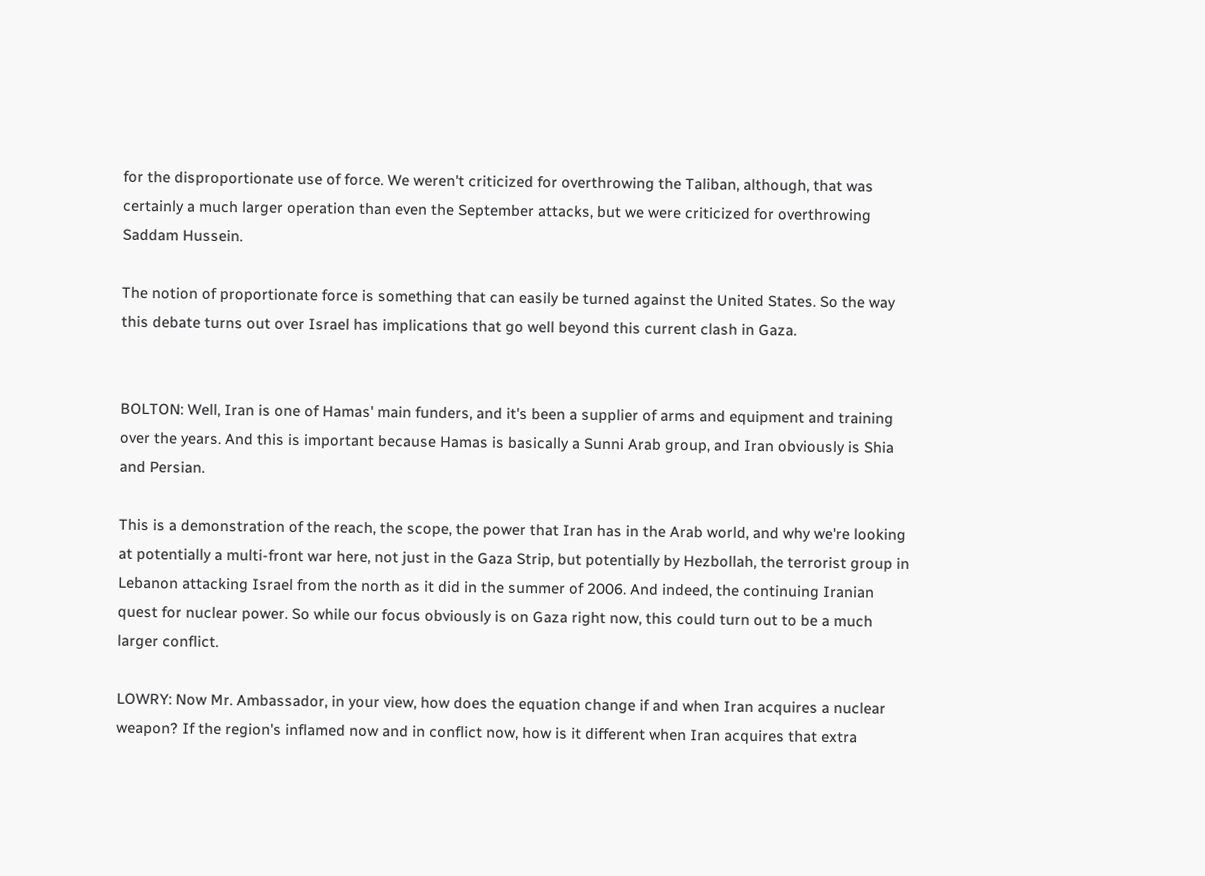for the disproportionate use of force. We weren't criticized for overthrowing the Taliban, although, that was certainly a much larger operation than even the September attacks, but we were criticized for overthrowing Saddam Hussein.

The notion of proportionate force is something that can easily be turned against the United States. So the way this debate turns out over Israel has implications that go well beyond this current clash in Gaza.


BOLTON: Well, Iran is one of Hamas' main funders, and it's been a supplier of arms and equipment and training over the years. And this is important because Hamas is basically a Sunni Arab group, and Iran obviously is Shia and Persian.

This is a demonstration of the reach, the scope, the power that Iran has in the Arab world, and why we're looking at potentially a multi-front war here, not just in the Gaza Strip, but potentially by Hezbollah, the terrorist group in Lebanon attacking Israel from the north as it did in the summer of 2006. And indeed, the continuing Iranian quest for nuclear power. So while our focus obviously is on Gaza right now, this could turn out to be a much larger conflict.

LOWRY: Now Mr. Ambassador, in your view, how does the equation change if and when Iran acquires a nuclear weapon? If the region's inflamed now and in conflict now, how is it different when Iran acquires that extra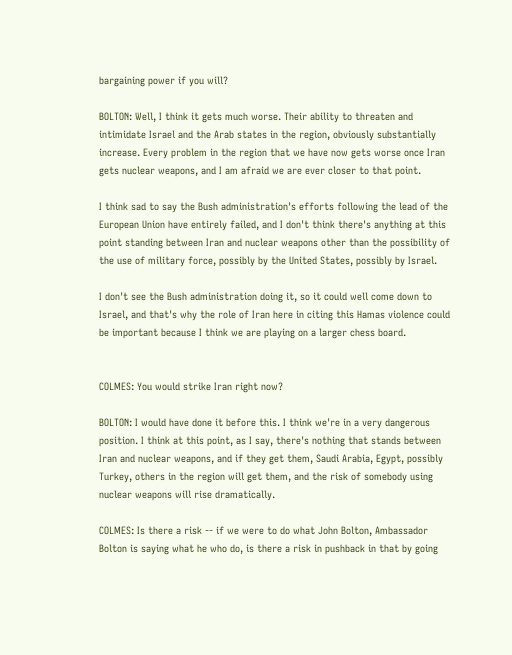bargaining power if you will?

BOLTON: Well, I think it gets much worse. Their ability to threaten and intimidate Israel and the Arab states in the region, obviously substantially increase. Every problem in the region that we have now gets worse once Iran gets nuclear weapons, and I am afraid we are ever closer to that point.

I think sad to say the Bush administration's efforts following the lead of the European Union have entirely failed, and I don't think there's anything at this point standing between Iran and nuclear weapons other than the possibility of the use of military force, possibly by the United States, possibly by Israel.

I don't see the Bush administration doing it, so it could well come down to Israel, and that's why the role of Iran here in citing this Hamas violence could be important because I think we are playing on a larger chess board.


COLMES: You would strike Iran right now?

BOLTON: I would have done it before this. I think we're in a very dangerous position. I think at this point, as I say, there's nothing that stands between Iran and nuclear weapons, and if they get them, Saudi Arabia, Egypt, possibly Turkey, others in the region will get them, and the risk of somebody using nuclear weapons will rise dramatically.

COLMES: Is there a risk -- if we were to do what John Bolton, Ambassador Bolton is saying what he who do, is there a risk in pushback in that by going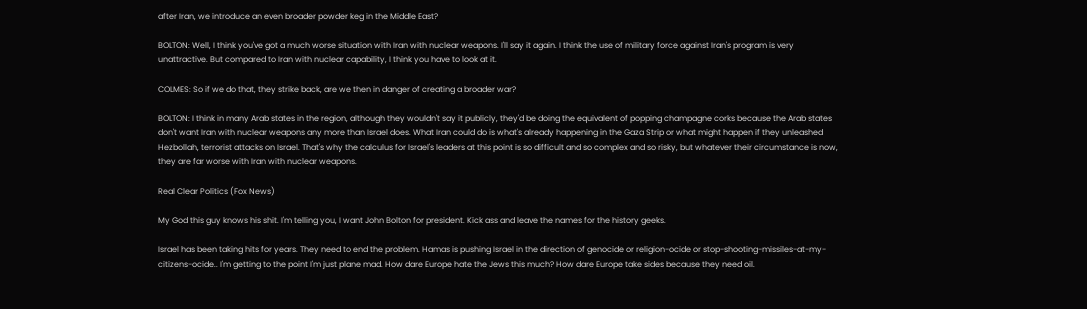after Iran, we introduce an even broader powder keg in the Middle East?

BOLTON: Well, I think you've got a much worse situation with Iran with nuclear weapons. I'll say it again. I think the use of military force against Iran's program is very unattractive. But compared to Iran with nuclear capability, I think you have to look at it.

COLMES: So if we do that, they strike back, are we then in danger of creating a broader war?

BOLTON: I think in many Arab states in the region, although they wouldn't say it publicly, they'd be doing the equivalent of popping champagne corks because the Arab states don't want Iran with nuclear weapons any more than Israel does. What Iran could do is what's already happening in the Gaza Strip or what might happen if they unleashed Hezbollah, terrorist attacks on Israel. That's why the calculus for Israel's leaders at this point is so difficult and so complex and so risky, but whatever their circumstance is now, they are far worse with Iran with nuclear weapons.

Real Clear Politics (Fox News)

My God this guy knows his shit. I'm telling you, I want John Bolton for president. Kick ass and leave the names for the history geeks.

Israel has been taking hits for years. They need to end the problem. Hamas is pushing Israel in the direction of genocide or religion-ocide or stop-shooting-missiles-at-my-citizens-ocide.. I'm getting to the point I'm just plane mad. How dare Europe hate the Jews this much? How dare Europe take sides because they need oil.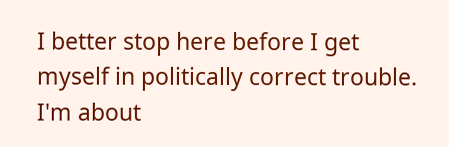I better stop here before I get myself in politically correct trouble. I'm about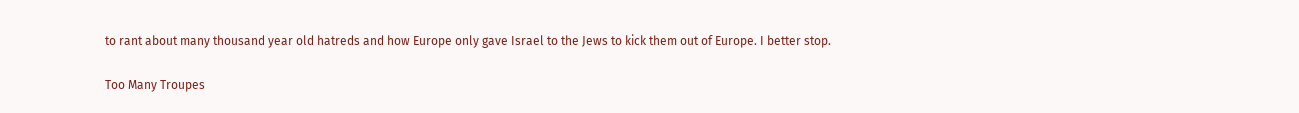to rant about many thousand year old hatreds and how Europe only gave Israel to the Jews to kick them out of Europe. I better stop.

Too Many Troupes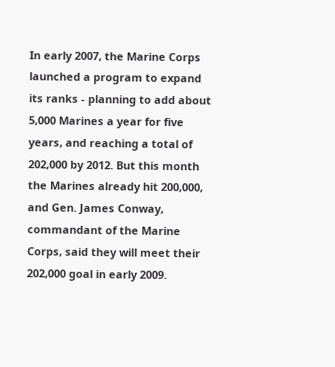In early 2007, the Marine Corps launched a program to expand its ranks - planning to add about 5,000 Marines a year for five years, and reaching a total of 202,000 by 2012. But this month the Marines already hit 200,000, and Gen. James Conway, commandant of the Marine Corps, said they will meet their 202,000 goal in early 2009.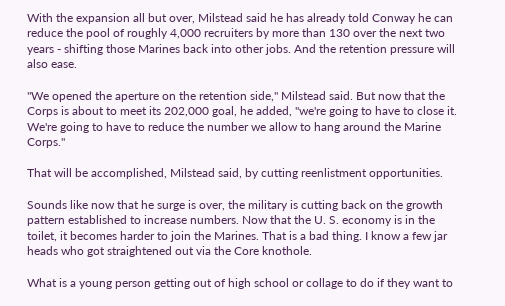With the expansion all but over, Milstead said he has already told Conway he can reduce the pool of roughly 4,000 recruiters by more than 130 over the next two years - shifting those Marines back into other jobs. And the retention pressure will also ease.

"We opened the aperture on the retention side," Milstead said. But now that the Corps is about to meet its 202,000 goal, he added, "we're going to have to close it. We're going to have to reduce the number we allow to hang around the Marine Corps."

That will be accomplished, Milstead said, by cutting reenlistment opportunities.

Sounds like now that he surge is over, the military is cutting back on the growth pattern established to increase numbers. Now that the U. S. economy is in the toilet, it becomes harder to join the Marines. That is a bad thing. I know a few jar heads who got straightened out via the Core knothole.

What is a young person getting out of high school or collage to do if they want to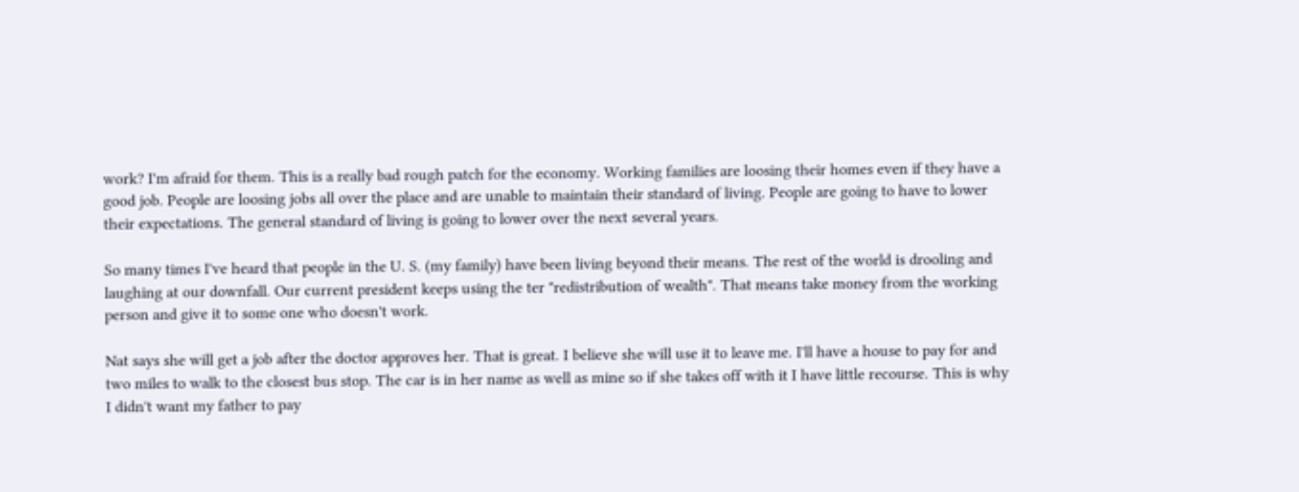work? I'm afraid for them. This is a really bad rough patch for the economy. Working families are loosing their homes even if they have a good job. People are loosing jobs all over the place and are unable to maintain their standard of living. People are going to have to lower their expectations. The general standard of living is going to lower over the next several years.

So many times I've heard that people in the U. S. (my family) have been living beyond their means. The rest of the world is drooling and laughing at our downfall. Our current president keeps using the ter "redistribution of wealth". That means take money from the working person and give it to some one who doesn't work.

Nat says she will get a job after the doctor approves her. That is great. I believe she will use it to leave me. I'll have a house to pay for and two miles to walk to the closest bus stop. The car is in her name as well as mine so if she takes off with it I have little recourse. This is why I didn't want my father to pay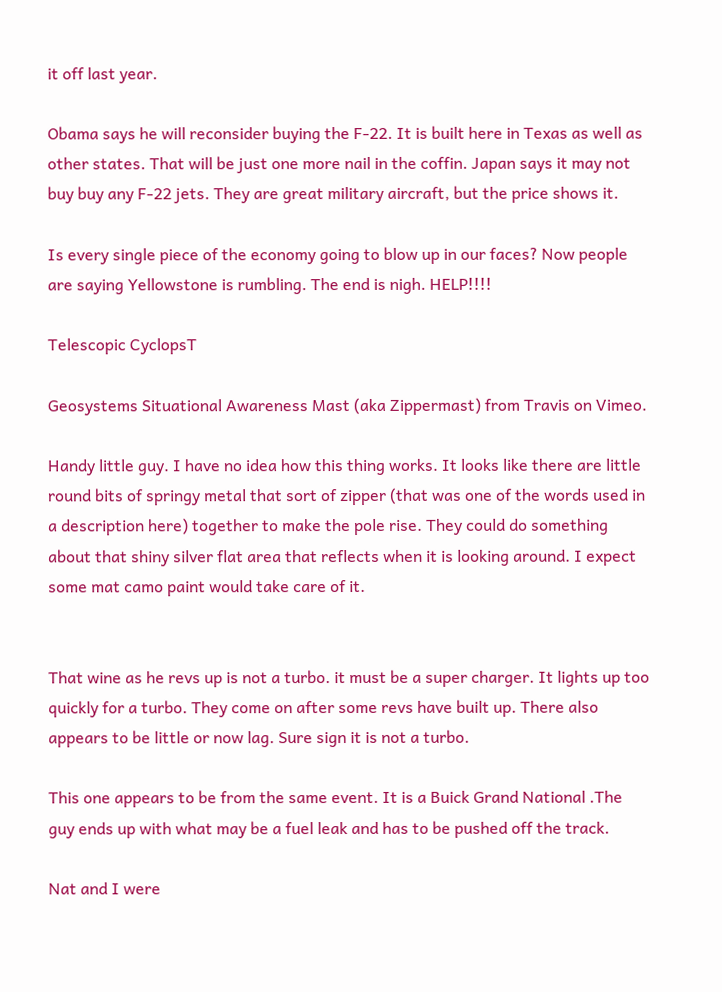it off last year.

Obama says he will reconsider buying the F-22. It is built here in Texas as well as other states. That will be just one more nail in the coffin. Japan says it may not buy buy any F-22 jets. They are great military aircraft, but the price shows it.

Is every single piece of the economy going to blow up in our faces? Now people are saying Yellowstone is rumbling. The end is nigh. HELP!!!!

Telescopic CyclopsT

Geosystems Situational Awareness Mast (aka Zippermast) from Travis on Vimeo.

Handy little guy. I have no idea how this thing works. It looks like there are little round bits of springy metal that sort of zipper (that was one of the words used in a description here) together to make the pole rise. They could do something about that shiny silver flat area that reflects when it is looking around. I expect some mat camo paint would take care of it.


That wine as he revs up is not a turbo. it must be a super charger. It lights up too quickly for a turbo. They come on after some revs have built up. There also appears to be little or now lag. Sure sign it is not a turbo.

This one appears to be from the same event. It is a Buick Grand National .The guy ends up with what may be a fuel leak and has to be pushed off the track.

Nat and I were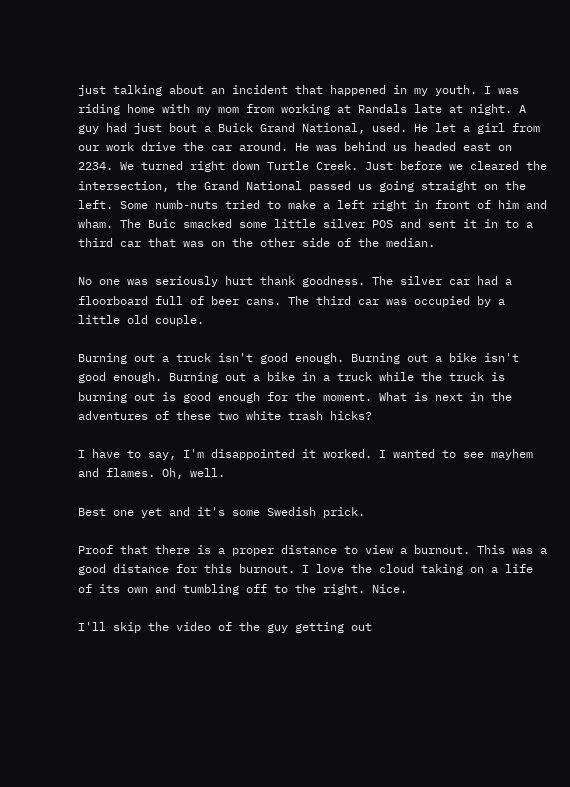just talking about an incident that happened in my youth. I was riding home with my mom from working at Randals late at night. A guy had just bout a Buick Grand National, used. He let a girl from our work drive the car around. He was behind us headed east on 2234. We turned right down Turtle Creek. Just before we cleared the intersection, the Grand National passed us going straight on the left. Some numb-nuts tried to make a left right in front of him and wham. The Buic smacked some little silver POS and sent it in to a third car that was on the other side of the median.

No one was seriously hurt thank goodness. The silver car had a floorboard full of beer cans. The third car was occupied by a little old couple.

Burning out a truck isn't good enough. Burning out a bike isn't good enough. Burning out a bike in a truck while the truck is burning out is good enough for the moment. What is next in the adventures of these two white trash hicks?

I have to say, I'm disappointed it worked. I wanted to see mayhem and flames. Oh, well.

Best one yet and it's some Swedish prick.

Proof that there is a proper distance to view a burnout. This was a good distance for this burnout. I love the cloud taking on a life of its own and tumbling off to the right. Nice.

I'll skip the video of the guy getting out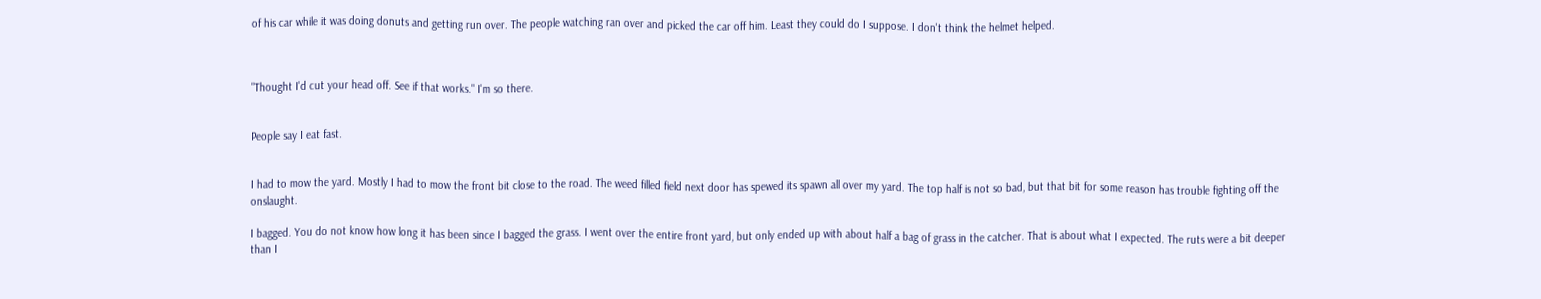of his car while it was doing donuts and getting run over. The people watching ran over and picked the car off him. Least they could do I suppose. I don't think the helmet helped.



"Thought I'd cut your head off. See if that works." I'm so there.


People say I eat fast.


I had to mow the yard. Mostly I had to mow the front bit close to the road. The weed filled field next door has spewed its spawn all over my yard. The top half is not so bad, but that bit for some reason has trouble fighting off the onslaught.

I bagged. You do not know how long it has been since I bagged the grass. I went over the entire front yard, but only ended up with about half a bag of grass in the catcher. That is about what I expected. The ruts were a bit deeper than I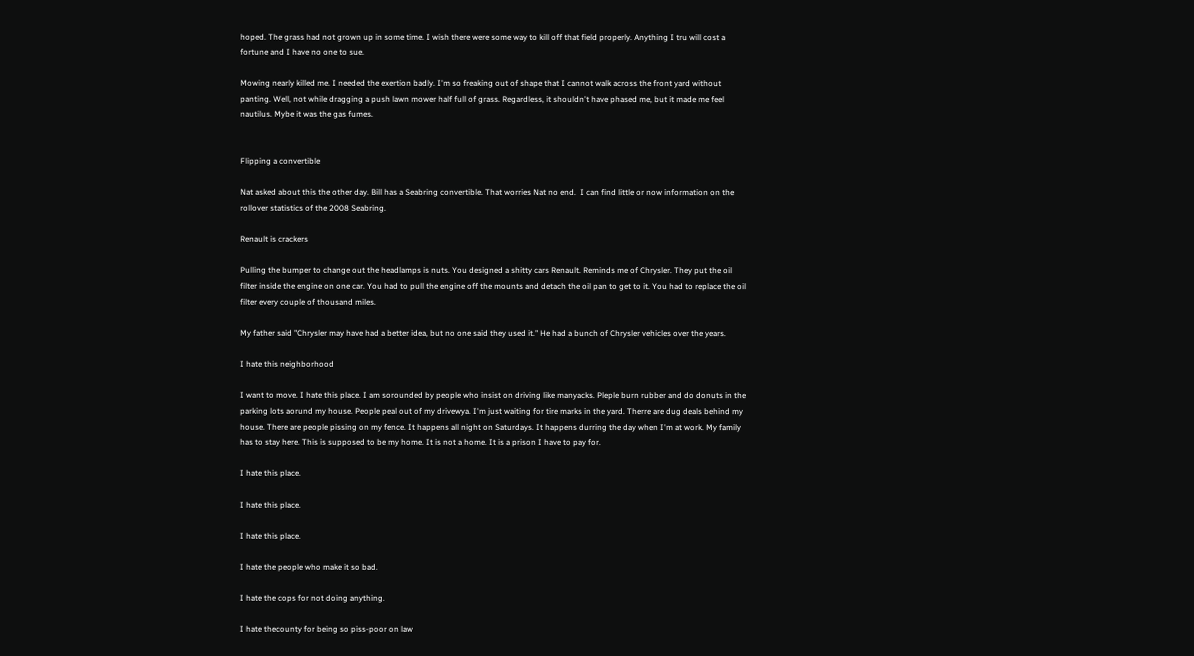hoped. The grass had not grown up in some time. I wish there were some way to kill off that field properly. Anything I tru will cost a fortune and I have no one to sue.

Mowing nearly killed me. I needed the exertion badly. I'm so freaking out of shape that I cannot walk across the front yard without panting. Well, not while dragging a push lawn mower half full of grass. Regardless, it shouldn't have phased me, but it made me feel nautilus. Mybe it was the gas fumes.


Flipping a convertible

Nat asked about this the other day. Bill has a Seabring convertible. That worries Nat no end.  I can find little or now information on the rollover statistics of the 2008 Seabring.

Renault is crackers

Pulling the bumper to change out the headlamps is nuts. You designed a shitty cars Renault. Reminds me of Chrysler. They put the oil filter inside the engine on one car. You had to pull the engine off the mounts and detach the oil pan to get to it. You had to replace the oil filter every couple of thousand miles.

My father said "Chrysler may have had a better idea, but no one said they used it." He had a bunch of Chrysler vehicles over the years.

I hate this neighborhood

I want to move. I hate this place. I am sorounded by people who insist on driving like manyacks. Pleple burn rubber and do donuts in the parking lots aorund my house. People peal out of my drivewya. I'm just waiting for tire marks in the yard. Therre are dug deals behind my house. There are people pissing on my fence. It happens all night on Saturdays. It happens durring the day when I'm at work. My family has to stay here. This is supposed to be my home. It is not a home. It is a prison I have to pay for.

I hate this place.

I hate this place.

I hate this place.

I hate the people who make it so bad.

I hate the cops for not doing anything.

I hate thecounty for being so piss-poor on law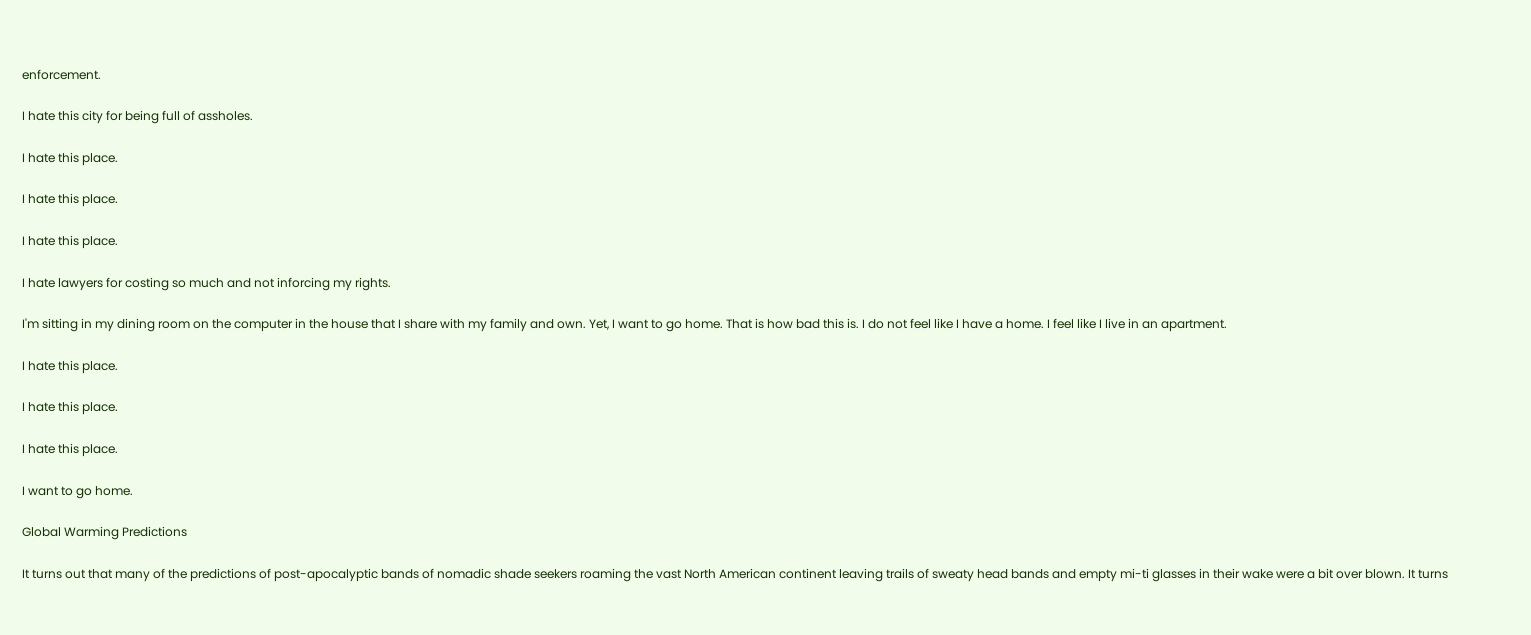enforcement.

I hate this city for being full of assholes.

I hate this place.

I hate this place.

I hate this place.

I hate lawyers for costing so much and not inforcing my rights.

I'm sitting in my dining room on the computer in the house that I share with my family and own. Yet, I want to go home. That is how bad this is. I do not feel like I have a home. I feel like I live in an apartment.

I hate this place.

I hate this place.

I hate this place.

I want to go home.

Global Warming Predictions

It turns out that many of the predictions of post-apocalyptic bands of nomadic shade seekers roaming the vast North American continent leaving trails of sweaty head bands and empty mi-ti glasses in their wake were a bit over blown. It turns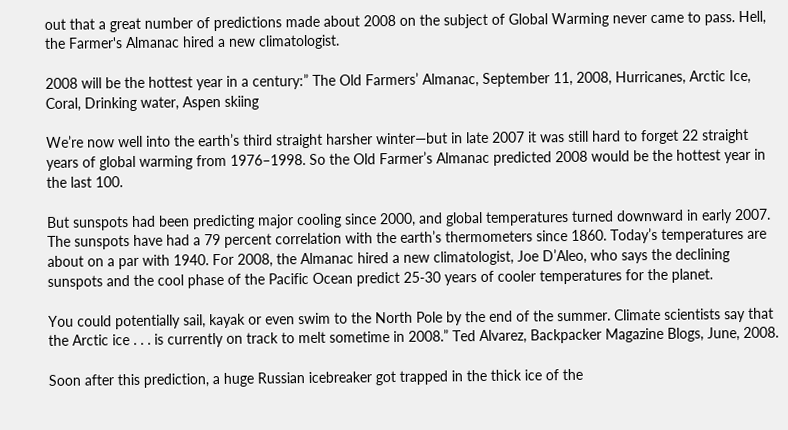out that a great number of predictions made about 2008 on the subject of Global Warming never came to pass. Hell, the Farmer's Almanac hired a new climatologist.

2008 will be the hottest year in a century:” The Old Farmers’ Almanac, September 11, 2008, Hurricanes, Arctic Ice, Coral, Drinking water, Aspen skiing

We’re now well into the earth’s third straight harsher winter—but in late 2007 it was still hard to forget 22 straight years of global warming from 1976–1998. So the Old Farmer’s Almanac predicted 2008 would be the hottest year in the last 100.

But sunspots had been predicting major cooling since 2000, and global temperatures turned downward in early 2007. The sunspots have had a 79 percent correlation with the earth’s thermometers since 1860. Today’s temperatures are about on a par with 1940. For 2008, the Almanac hired a new climatologist, Joe D’Aleo, who says the declining sunspots and the cool phase of the Pacific Ocean predict 25-30 years of cooler temperatures for the planet.

You could potentially sail, kayak or even swim to the North Pole by the end of the summer. Climate scientists say that the Arctic ice . . . is currently on track to melt sometime in 2008.” Ted Alvarez, Backpacker Magazine Blogs, June, 2008.

Soon after this prediction, a huge Russian icebreaker got trapped in the thick ice of the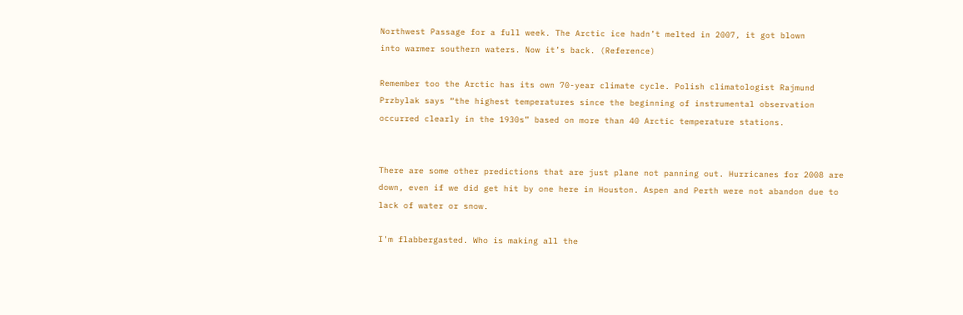Northwest Passage for a full week. The Arctic ice hadn’t melted in 2007, it got blown
into warmer southern waters. Now it’s back. (Reference)

Remember too the Arctic has its own 70-year climate cycle. Polish climatologist Rajmund Przbylak says “the highest temperatures since the beginning of instrumental observation occurred clearly in the 1930s” based on more than 40 Arctic temperature stations.


There are some other predictions that are just plane not panning out. Hurricanes for 2008 are down, even if we did get hit by one here in Houston. Aspen and Perth were not abandon due to lack of water or snow.

I'm flabbergasted. Who is making all the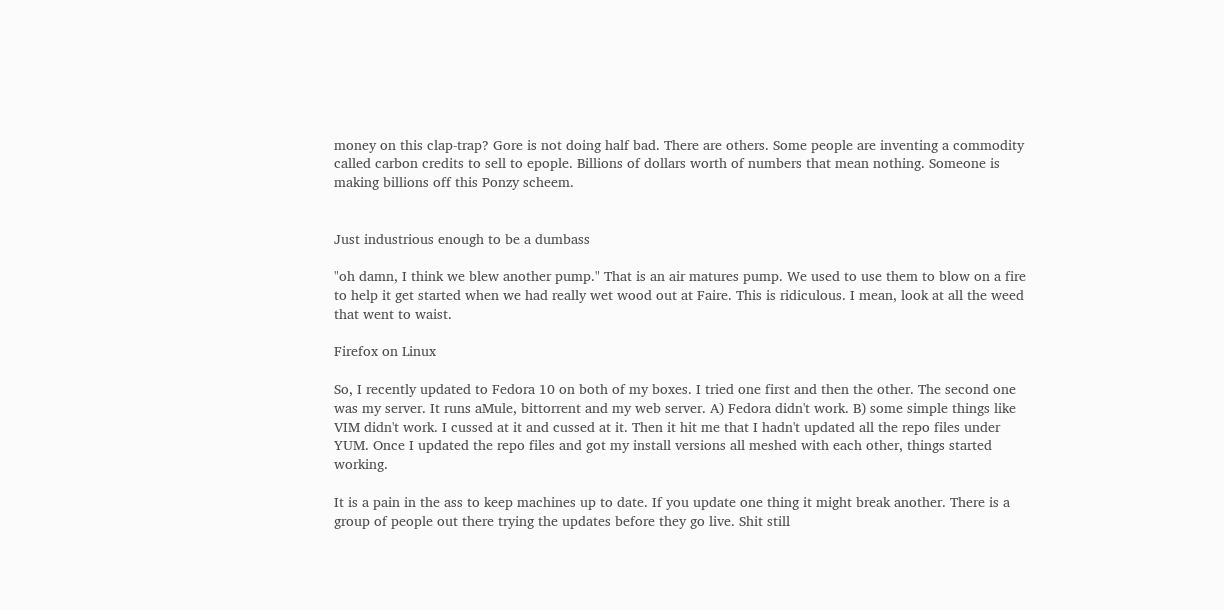money on this clap-trap? Gore is not doing half bad. There are others. Some people are inventing a commodity called carbon credits to sell to epople. Billions of dollars worth of numbers that mean nothing. Someone is making billions off this Ponzy scheem.


Just industrious enough to be a dumbass

"oh damn, I think we blew another pump." That is an air matures pump. We used to use them to blow on a fire to help it get started when we had really wet wood out at Faire. This is ridiculous. I mean, look at all the weed that went to waist.

Firefox on Linux

So, I recently updated to Fedora 10 on both of my boxes. I tried one first and then the other. The second one was my server. It runs aMule, bittorrent and my web server. A) Fedora didn't work. B) some simple things like VIM didn't work. I cussed at it and cussed at it. Then it hit me that I hadn't updated all the repo files under YUM. Once I updated the repo files and got my install versions all meshed with each other, things started working.

It is a pain in the ass to keep machines up to date. If you update one thing it might break another. There is a group of people out there trying the updates before they go live. Shit still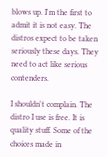blows up. I'm the first to admit it is not easy. The distros expect to be taken seriously these days. They need to act like serious contenders.

I shouldn't complain. The distro I use is free. It is quality stuff. Some of the choices made in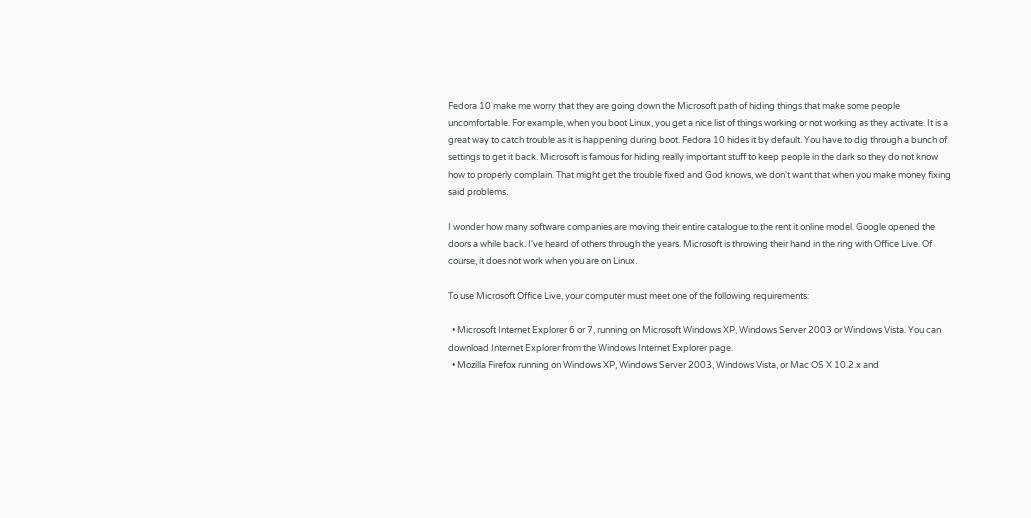Fedora 10 make me worry that they are going down the Microsoft path of hiding things that make some people uncomfortable. For example, when you boot Linux, you get a nice list of things working or not working as they activate. It is a great way to catch trouble as it is happening during boot. Fedora 10 hides it by default. You have to dig through a bunch of settings to get it back. Microsoft is famous for hiding really important stuff to keep people in the dark so they do not know how to properly complain. That might get the trouble fixed and God knows, we don't want that when you make money fixing said problems.

I wonder how many software companies are moving their entire catalogue to the rent it online model. Google opened the doors a while back. I've heard of others through the years. Microsoft is throwing their hand in the ring with Office Live. Of course, it does not work when you are on Linux.

To use Microsoft Office Live, your computer must meet one of the following requirements:

  • Microsoft Internet Explorer 6 or 7, running on Microsoft Windows XP, Windows Server 2003 or Windows Vista. You can download Internet Explorer from the Windows Internet Explorer page.
  • Mozilla Firefox running on Windows XP, Windows Server 2003, Windows Vista, or Mac OS X 10.2.x and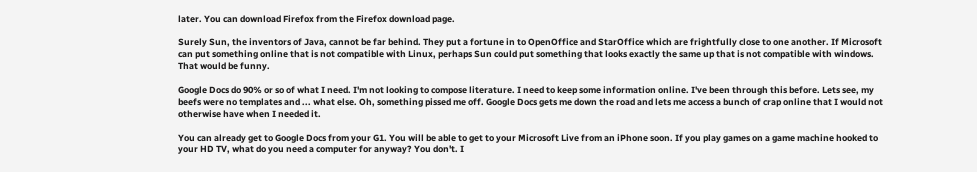later. You can download Firefox from the Firefox download page.

Surely Sun, the inventors of Java, cannot be far behind. They put a fortune in to OpenOffice and StarOffice which are frightfully close to one another. If Microsoft can put something online that is not compatible with Linux, perhaps Sun could put something that looks exactly the same up that is not compatible with windows. That would be funny.

Google Docs do 90% or so of what I need. I'm not looking to compose literature. I need to keep some information online. I've been through this before. Lets see, my beefs were no templates and ... what else. Oh, something pissed me off. Google Docs gets me down the road and lets me access a bunch of crap online that I would not otherwise have when I needed it.

You can already get to Google Docs from your G1. You will be able to get to your Microsoft Live from an iPhone soon. If you play games on a game machine hooked to your HD TV, what do you need a computer for anyway? You don't. I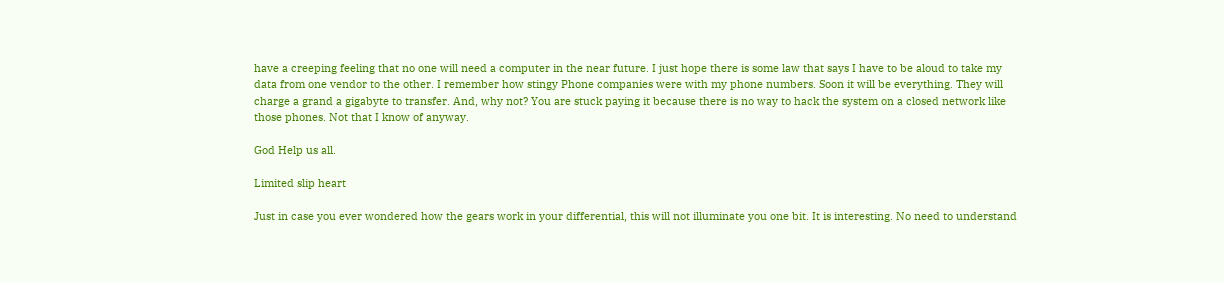have a creeping feeling that no one will need a computer in the near future. I just hope there is some law that says I have to be aloud to take my data from one vendor to the other. I remember how stingy Phone companies were with my phone numbers. Soon it will be everything. They will charge a grand a gigabyte to transfer. And, why not? You are stuck paying it because there is no way to hack the system on a closed network like those phones. Not that I know of anyway.

God Help us all.

Limited slip heart

Just in case you ever wondered how the gears work in your differential, this will not illuminate you one bit. It is interesting. No need to understand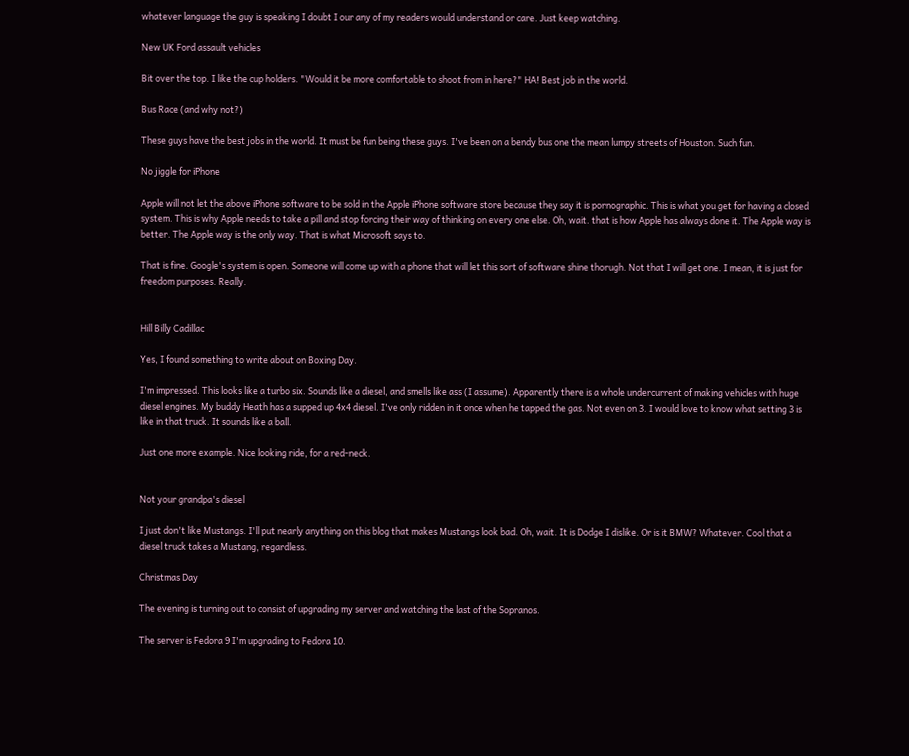whatever language the guy is speaking I doubt I our any of my readers would understand or care. Just keep watching.

New UK Ford assault vehicles

Bit over the top. I like the cup holders. "Would it be more comfortable to shoot from in here?" HA! Best job in the world.

Bus Race (and why not?)

These guys have the best jobs in the world. It must be fun being these guys. I've been on a bendy bus one the mean lumpy streets of Houston. Such fun.

No jiggle for iPhone

Apple will not let the above iPhone software to be sold in the Apple iPhone software store because they say it is pornographic. This is what you get for having a closed system. This is why Apple needs to take a pill and stop forcing their way of thinking on every one else. Oh, wait. that is how Apple has always done it. The Apple way is better. The Apple way is the only way. That is what Microsoft says to.

That is fine. Google's system is open. Someone will come up with a phone that will let this sort of software shine thorugh. Not that I will get one. I mean, it is just for freedom purposes. Really.


Hill Billy Cadillac

Yes, I found something to write about on Boxing Day.

I'm impressed. This looks like a turbo six. Sounds like a diesel, and smells like ass (I assume). Apparently there is a whole undercurrent of making vehicles with huge diesel engines. My buddy Heath has a supped up 4x4 diesel. I've only ridden in it once when he tapped the gas. Not even on 3. I would love to know what setting 3 is like in that truck. It sounds like a ball.

Just one more example. Nice looking ride, for a red-neck.


Not your grandpa's diesel

I just don't like Mustangs. I'll put nearly anything on this blog that makes Mustangs look bad. Oh, wait. It is Dodge I dislike. Or is it BMW? Whatever. Cool that a diesel truck takes a Mustang, regardless.

Christmas Day

The evening is turning out to consist of upgrading my server and watching the last of the Sopranos.

The server is Fedora 9 I'm upgrading to Fedora 10.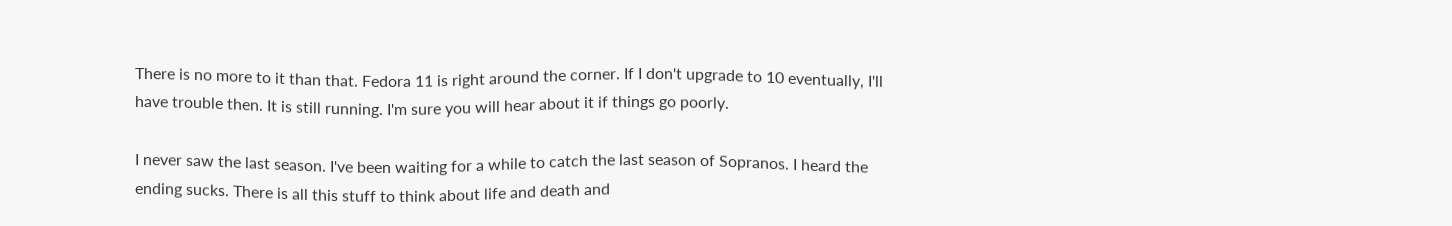There is no more to it than that. Fedora 11 is right around the corner. If I don't upgrade to 10 eventually, I'll have trouble then. It is still running. I'm sure you will hear about it if things go poorly.

I never saw the last season. I've been waiting for a while to catch the last season of Sopranos. I heard the ending sucks. There is all this stuff to think about life and death and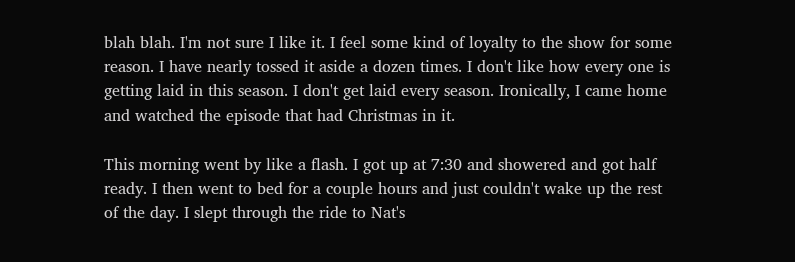blah blah. I'm not sure I like it. I feel some kind of loyalty to the show for some reason. I have nearly tossed it aside a dozen times. I don't like how every one is getting laid in this season. I don't get laid every season. Ironically, I came home and watched the episode that had Christmas in it.

This morning went by like a flash. I got up at 7:30 and showered and got half ready. I then went to bed for a couple hours and just couldn't wake up the rest of the day. I slept through the ride to Nat's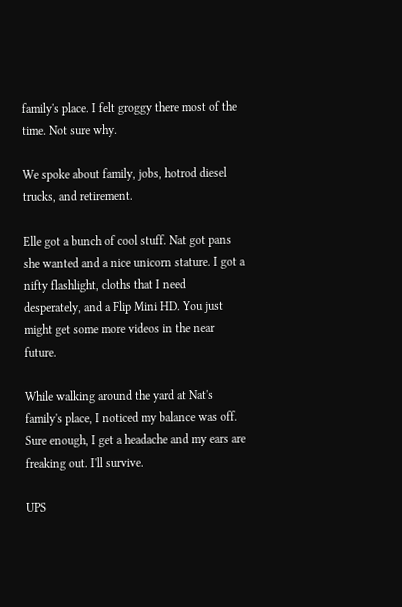family's place. I felt groggy there most of the time. Not sure why.

We spoke about family, jobs, hotrod diesel trucks, and retirement.

Elle got a bunch of cool stuff. Nat got pans she wanted and a nice unicorn stature. I got a nifty flashlight, cloths that I need desperately, and a Flip Mini HD. You just might get some more videos in the near future.

While walking around the yard at Nat's family's place, I noticed my balance was off. Sure enough, I get a headache and my ears are freaking out. I'll survive.

UPS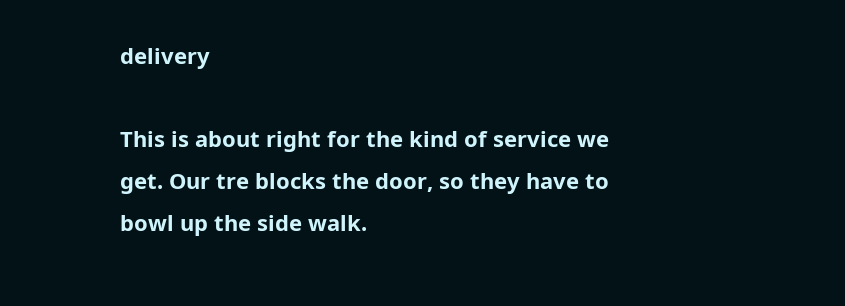delivery

This is about right for the kind of service we get. Our tre blocks the door, so they have to bowl up the side walk.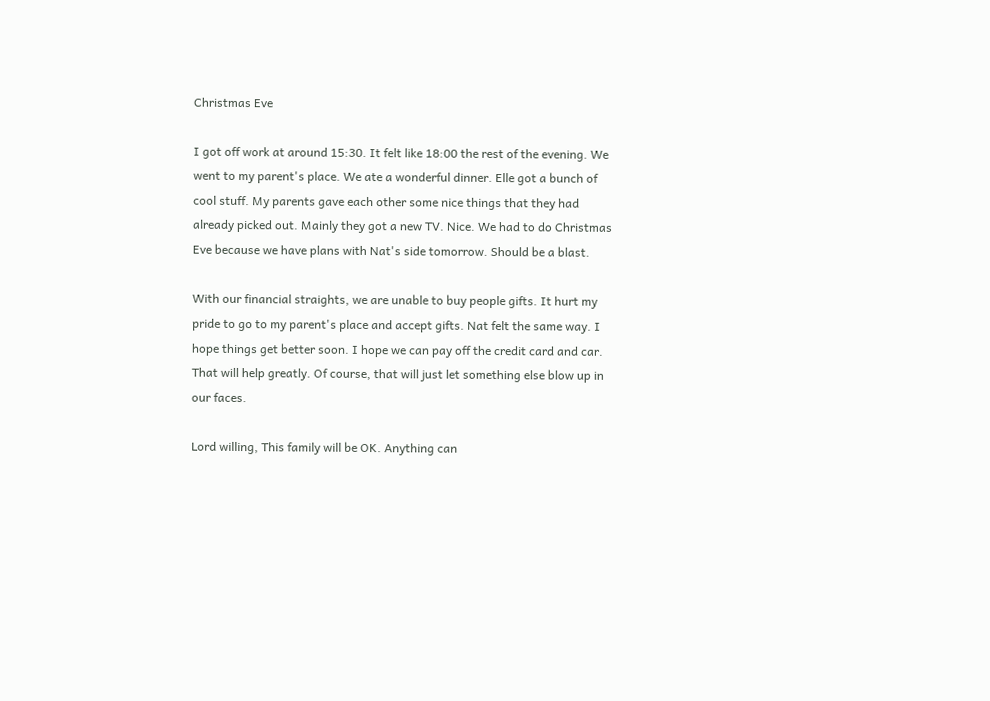Christmas Eve

I got off work at around 15:30. It felt like 18:00 the rest of the evening. We went to my parent's place. We ate a wonderful dinner. Elle got a bunch of cool stuff. My parents gave each other some nice things that they had already picked out. Mainly they got a new TV. Nice. We had to do Christmas Eve because we have plans with Nat's side tomorrow. Should be a blast.

With our financial straights, we are unable to buy people gifts. It hurt my pride to go to my parent's place and accept gifts. Nat felt the same way. I hope things get better soon. I hope we can pay off the credit card and car. That will help greatly. Of course, that will just let something else blow up in our faces.

Lord willing, This family will be OK. Anything can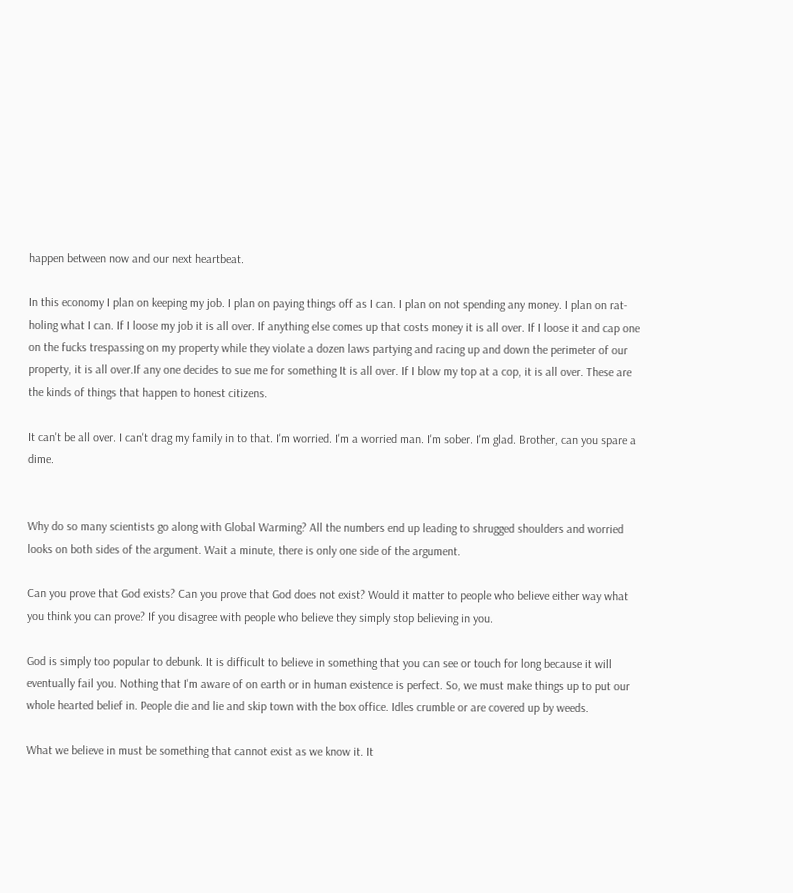happen between now and our next heartbeat.

In this economy I plan on keeping my job. I plan on paying things off as I can. I plan on not spending any money. I plan on rat-holing what I can. If I loose my job it is all over. If anything else comes up that costs money it is all over. If I loose it and cap one on the fucks trespassing on my property while they violate a dozen laws partying and racing up and down the perimeter of our property, it is all over.If any one decides to sue me for something It is all over. If I blow my top at a cop, it is all over. These are the kinds of things that happen to honest citizens.

It can't be all over. I can't drag my family in to that. I'm worried. I'm a worried man. I'm sober. I'm glad. Brother, can you spare a dime.


Why do so many scientists go along with Global Warming? All the numbers end up leading to shrugged shoulders and worried looks on both sides of the argument. Wait a minute, there is only one side of the argument.

Can you prove that God exists? Can you prove that God does not exist? Would it matter to people who believe either way what you think you can prove? If you disagree with people who believe they simply stop believing in you.

God is simply too popular to debunk. It is difficult to believe in something that you can see or touch for long because it will eventually fail you. Nothing that I'm aware of on earth or in human existence is perfect. So, we must make things up to put our whole hearted belief in. People die and lie and skip town with the box office. Idles crumble or are covered up by weeds.

What we believe in must be something that cannot exist as we know it. It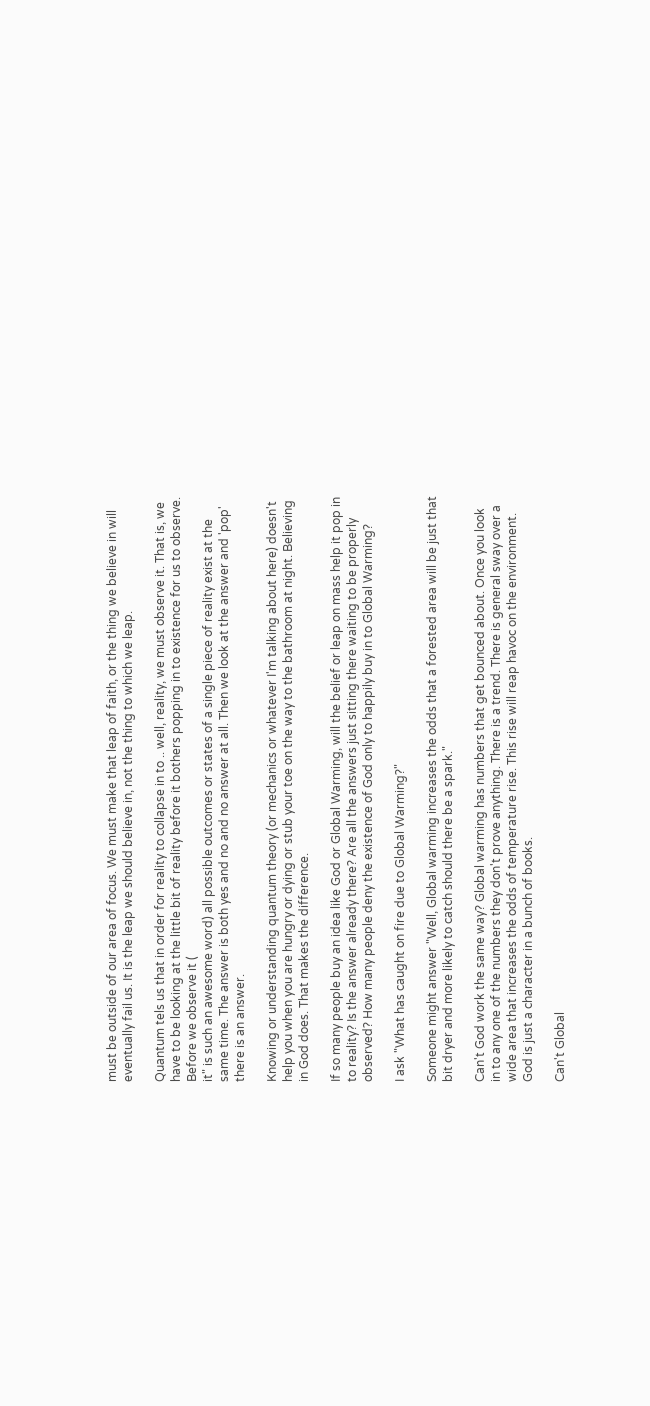must be outside of our area of focus. We must make that leap of faith, or the thing we believe in will eventually fail us. It is the leap we should believe in, not the thing to which we leap.

Quantum tels us that in order for reality to collapse in to .. well, reality, we must observe it. That is, we have to be looking at the little bit of reality before it bothers popping in to existence for us to observe. Before we observe it (
it" is such an awesome word) all possible outcomes or states of a single piece of reality exist at the same time. The answer is both yes and no and no answer at all. Then we look at the answer and 'pop' there is an answer.

Knowing or understanding quantum theory (or mechanics or whatever I'm talking about here) doesn't help you when you are hungry or dying or stub your toe on the way to the bathroom at night. Believing in God does. That makes the difference.

If so many people buy an idea like God or Global Warming, will the belief or leap on mass help it pop in to reality? Is the answer already there? Are all the answers just sitting there waiting to be properly observed? How many people deny the existence of God only to happily buy in to Global Warming?

I ask "What has caught on fire due to Global Warming?"

Someone might answer "Well, Global warming increases the odds that a forested area will be just that bit dryer and more likely to catch should there be a spark."

Can't God work the same way? Global warming has numbers that get bounced about. Once you look in to any one of the numbers they don't prove anything. There is a trend. There is general sway over a wide area that increases the odds of temperature rise. This rise will reap havoc on the environment. God is just a character in a bunch of books.

Can't Global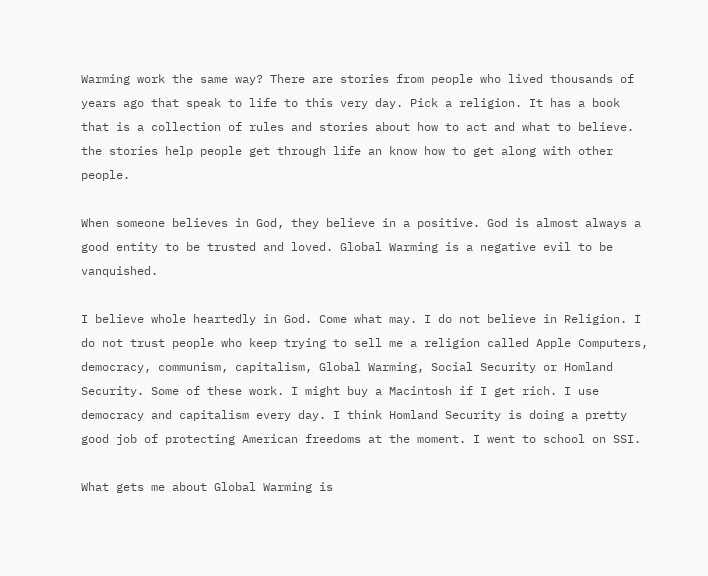Warming work the same way? There are stories from people who lived thousands of years ago that speak to life to this very day. Pick a religion. It has a book that is a collection of rules and stories about how to act and what to believe. the stories help people get through life an know how to get along with other people.

When someone believes in God, they believe in a positive. God is almost always a good entity to be trusted and loved. Global Warming is a negative evil to be vanquished.

I believe whole heartedly in God. Come what may. I do not believe in Religion. I do not trust people who keep trying to sell me a religion called Apple Computers, democracy, communism, capitalism, Global Warming, Social Security or Homland Security. Some of these work. I might buy a Macintosh if I get rich. I use democracy and capitalism every day. I think Homland Security is doing a pretty good job of protecting American freedoms at the moment. I went to school on SSI.

What gets me about Global Warming is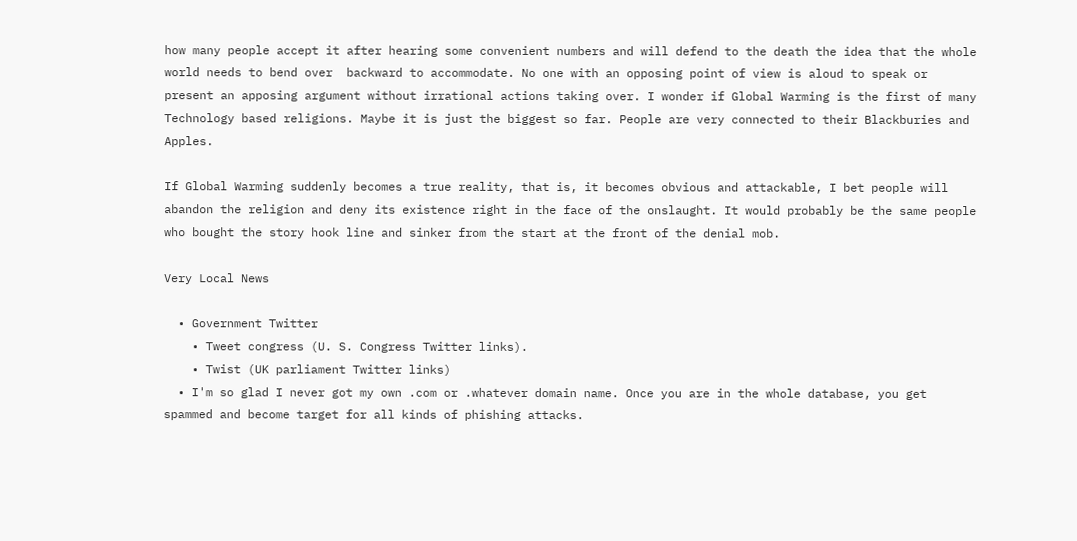how many people accept it after hearing some convenient numbers and will defend to the death the idea that the whole world needs to bend over  backward to accommodate. No one with an opposing point of view is aloud to speak or present an apposing argument without irrational actions taking over. I wonder if Global Warming is the first of many Technology based religions. Maybe it is just the biggest so far. People are very connected to their Blackburies and Apples.

If Global Warming suddenly becomes a true reality, that is, it becomes obvious and attackable, I bet people will abandon the religion and deny its existence right in the face of the onslaught. It would probably be the same people who bought the story hook line and sinker from the start at the front of the denial mob.

Very Local News

  • Government Twitter
    • Tweet congress (U. S. Congress Twitter links).
    • Twist (UK parliament Twitter links)
  • I'm so glad I never got my own .com or .whatever domain name. Once you are in the whole database, you get spammed and become target for all kinds of phishing attacks.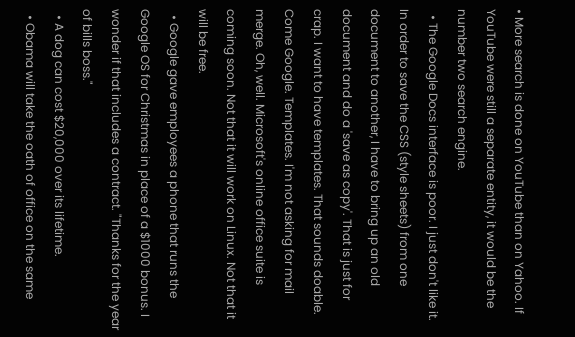• More search is done on YouTube than on Yahoo. If YouTube were still a separate entity, it would be the number two search engine.
  • The Google Docs interface is poor. I just don't like it. In order to save the CSS (style sheets) from one document to another, I have to bring up an old document and do a 'save as copy'. That is just for crap. I want to have templates. That sounds doable. Come Google. Templates. I'm not asking for mail merge. Oh, well. Microsoft's online office suite is coming soon. Not that it will work on Linux. Not that it will be free.
  • Google gave employees a phone that runs the Google OS for Christmas in place of a $1000 bonus. I wonder if that includes a contract. "Thanks for the year of bills boss."
  • A dog can cost $20,000 over its lifetime.
  • Obama will take the oath of office on the same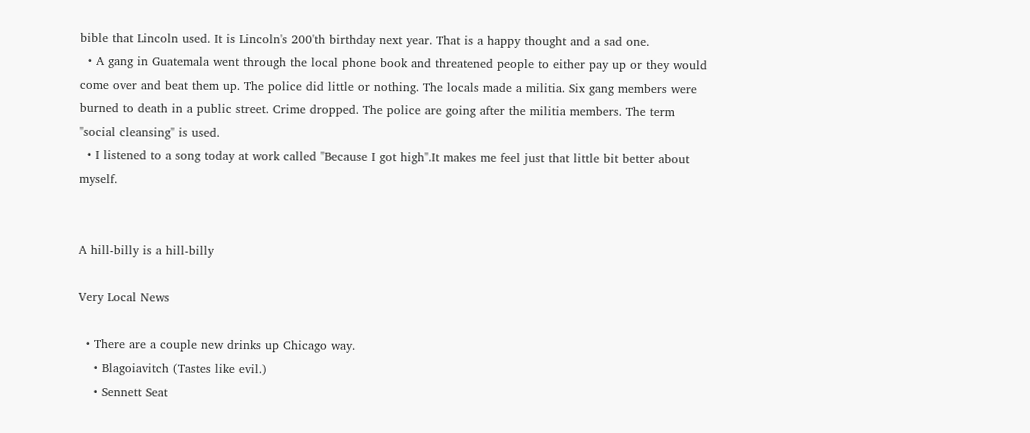bible that Lincoln used. It is Lincoln's 200'th birthday next year. That is a happy thought and a sad one.
  • A gang in Guatemala went through the local phone book and threatened people to either pay up or they would come over and beat them up. The police did little or nothing. The locals made a militia. Six gang members were burned to death in a public street. Crime dropped. The police are going after the militia members. The term "social cleansing" is used.
  • I listened to a song today at work called "Because I got high".It makes me feel just that little bit better about myself.


A hill-billy is a hill-billy

Very Local News

  • There are a couple new drinks up Chicago way.
    • Blagoiavitch (Tastes like evil.)
    • Sennett Seat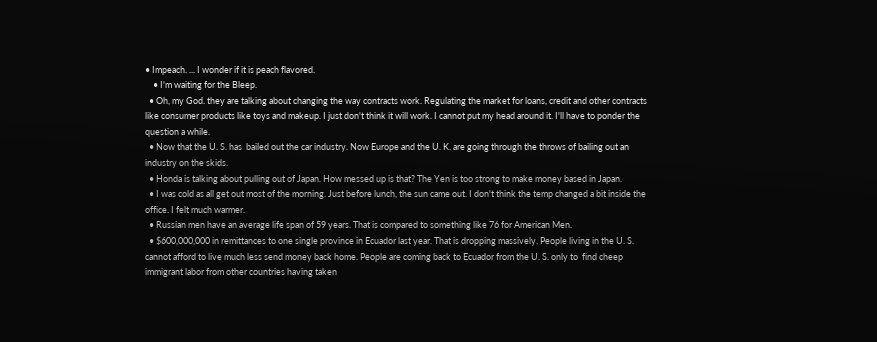• Impeach. ... I wonder if it is peach flavored.
    • I'm waiting for the Bleep.
  • Oh, my God. they are talking about changing the way contracts work. Regulating the market for loans, credit and other contracts like consumer products like toys and makeup. I just don't think it will work. I cannot put my head around it. I'll have to ponder the question a while.
  • Now that the U. S. has  bailed out the car industry. Now Europe and the U. K. are going through the throws of bailing out an industry on the skids.
  • Honda is talking about pulling out of Japan. How messed up is that? The Yen is too strong to make money based in Japan.
  • I was cold as all get out most of the morning. Just before lunch, the sun came out. I don't think the temp changed a bit inside the office. I felt much warmer.
  • Russian men have an average life span of 59 years. That is compared to something like 76 for American Men.
  • $600,000,000 in remittances to one single province in Ecuador last year. That is dropping massively. People living in the U. S. cannot afford to live much less send money back home. People are coming back to Ecuador from the U. S. only to  find cheep immigrant labor from other countries having taken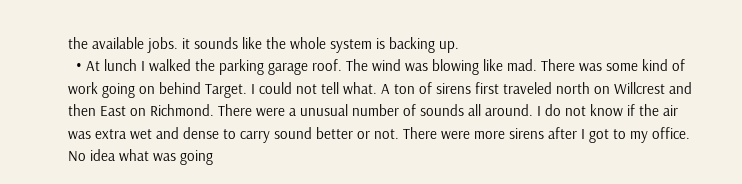the available jobs. it sounds like the whole system is backing up.
  • At lunch I walked the parking garage roof. The wind was blowing like mad. There was some kind of work going on behind Target. I could not tell what. A ton of sirens first traveled north on Willcrest and then East on Richmond. There were a unusual number of sounds all around. I do not know if the air was extra wet and dense to carry sound better or not. There were more sirens after I got to my office. No idea what was going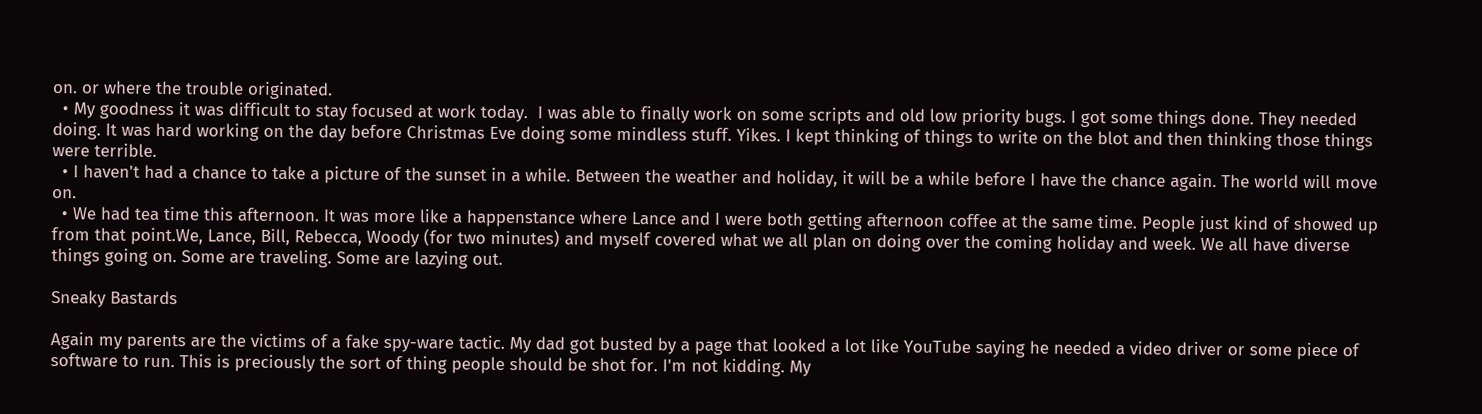on. or where the trouble originated.
  • My goodness it was difficult to stay focused at work today.  I was able to finally work on some scripts and old low priority bugs. I got some things done. They needed doing. It was hard working on the day before Christmas Eve doing some mindless stuff. Yikes. I kept thinking of things to write on the blot and then thinking those things were terrible.
  • I haven't had a chance to take a picture of the sunset in a while. Between the weather and holiday, it will be a while before I have the chance again. The world will move on.
  • We had tea time this afternoon. It was more like a happenstance where Lance and I were both getting afternoon coffee at the same time. People just kind of showed up from that point.We, Lance, Bill, Rebecca, Woody (for two minutes) and myself covered what we all plan on doing over the coming holiday and week. We all have diverse things going on. Some are traveling. Some are lazying out.

Sneaky Bastards

Again my parents are the victims of a fake spy-ware tactic. My dad got busted by a page that looked a lot like YouTube saying he needed a video driver or some piece of software to run. This is preciously the sort of thing people should be shot for. I'm not kidding. My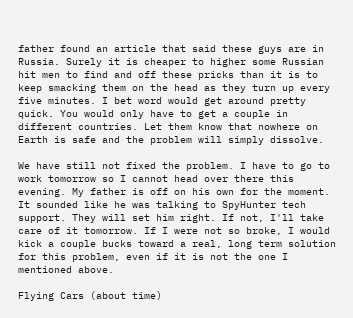father found an article that said these guys are in Russia. Surely it is cheaper to higher some Russian hit men to find and off these pricks than it is to keep smacking them on the head as they turn up every five minutes. I bet word would get around pretty quick. You would only have to get a couple in different countries. Let them know that nowhere on Earth is safe and the problem will simply dissolve.

We have still not fixed the problem. I have to go to work tomorrow so I cannot head over there this evening. My father is off on his own for the moment. It sounded like he was talking to SpyHunter tech support. They will set him right. If not, I'll take care of it tomorrow. If I were not so broke, I would kick a couple bucks toward a real, long term solution for this problem, even if it is not the one I mentioned above.

Flying Cars (about time)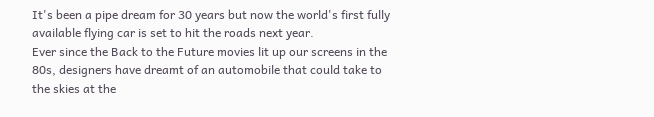It's been a pipe dream for 30 years but now the world's first fully available flying car is set to hit the roads next year.
Ever since the Back to the Future movies lit up our screens in the 80s, designers have dreamt of an automobile that could take to the skies at the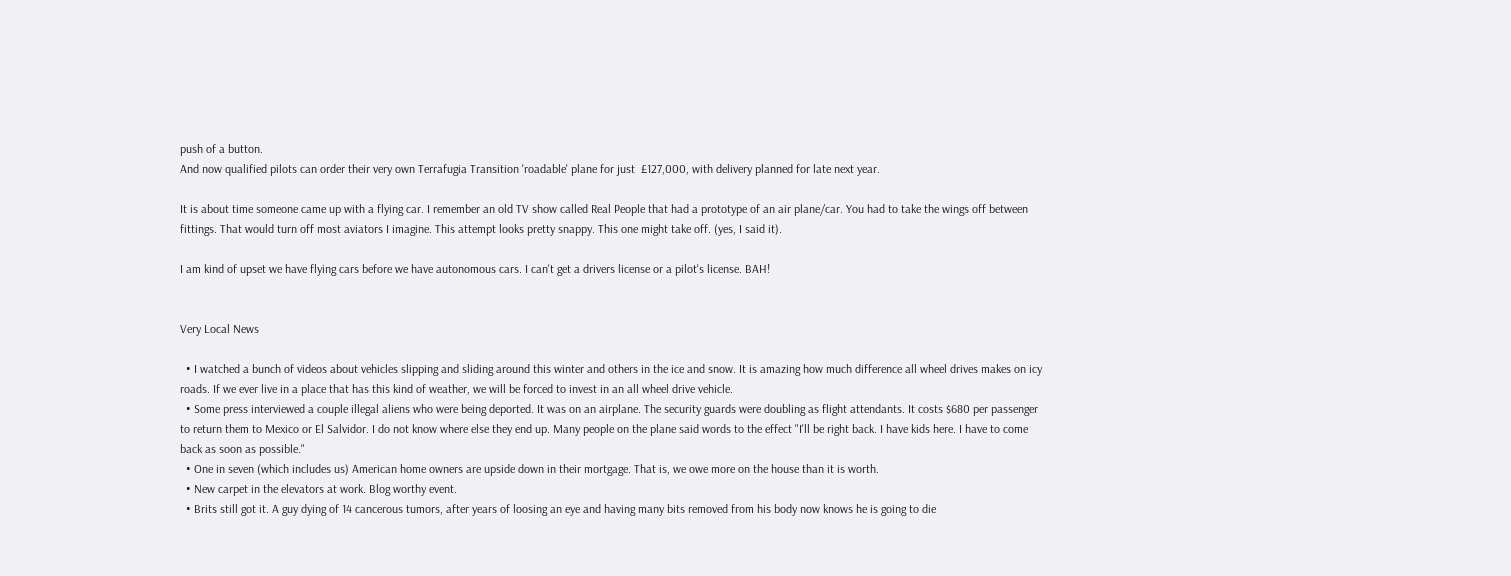push of a button.
And now qualified pilots can order their very own Terrafugia Transition 'roadable' plane for just  £127,000, with delivery planned for late next year.

It is about time someone came up with a flying car. I remember an old TV show called Real People that had a prototype of an air plane/car. You had to take the wings off between fittings. That would turn off most aviators I imagine. This attempt looks pretty snappy. This one might take off. (yes, I said it).

I am kind of upset we have flying cars before we have autonomous cars. I can't get a drivers license or a pilot's license. BAH!


Very Local News

  • I watched a bunch of videos about vehicles slipping and sliding around this winter and others in the ice and snow. It is amazing how much difference all wheel drives makes on icy roads. If we ever live in a place that has this kind of weather, we will be forced to invest in an all wheel drive vehicle.
  • Some press interviewed a couple illegal aliens who were being deported. It was on an airplane. The security guards were doubling as flight attendants. It costs $680 per passenger to return them to Mexico or El Salvidor. I do not know where else they end up. Many people on the plane said words to the effect "I'll be right back. I have kids here. I have to come back as soon as possible."
  • One in seven (which includes us) American home owners are upside down in their mortgage. That is, we owe more on the house than it is worth.
  • New carpet in the elevators at work. Blog worthy event.
  • Brits still got it. A guy dying of 14 cancerous tumors, after years of loosing an eye and having many bits removed from his body now knows he is going to die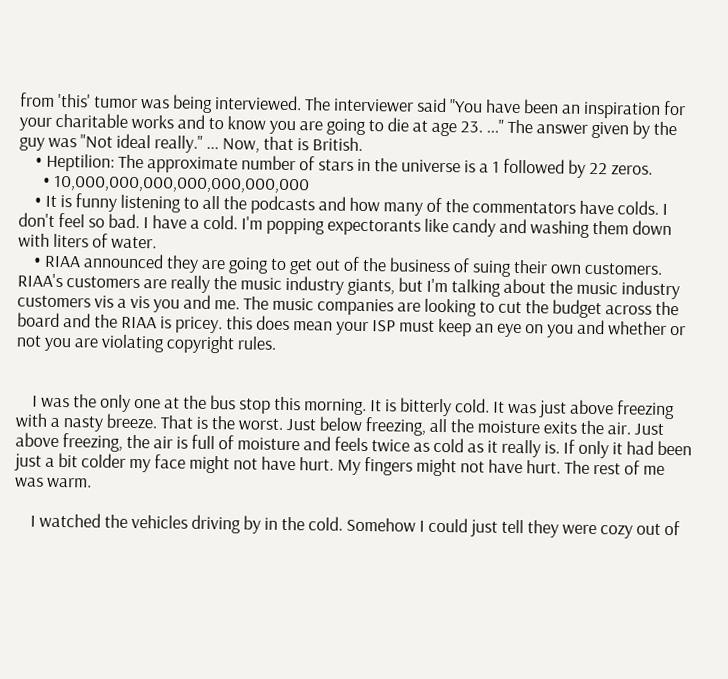from 'this' tumor was being interviewed. The interviewer said "You have been an inspiration for your charitable works and to know you are going to die at age 23. ..." The answer given by the guy was "Not ideal really." ... Now, that is British.
    • Heptilion: The approximate number of stars in the universe is a 1 followed by 22 zeros.
      • 10,000,000,000,000,000,000,000
    • It is funny listening to all the podcasts and how many of the commentators have colds. I don't feel so bad. I have a cold. I'm popping expectorants like candy and washing them down with liters of water.
    • RIAA announced they are going to get out of the business of suing their own customers. RIAA's customers are really the music industry giants, but I'm talking about the music industry customers vis a vis you and me. The music companies are looking to cut the budget across the board and the RIAA is pricey. this does mean your ISP must keep an eye on you and whether or not you are violating copyright rules.


    I was the only one at the bus stop this morning. It is bitterly cold. It was just above freezing with a nasty breeze. That is the worst. Just below freezing, all the moisture exits the air. Just above freezing, the air is full of moisture and feels twice as cold as it really is. If only it had been just a bit colder my face might not have hurt. My fingers might not have hurt. The rest of me was warm.

    I watched the vehicles driving by in the cold. Somehow I could just tell they were cozy out of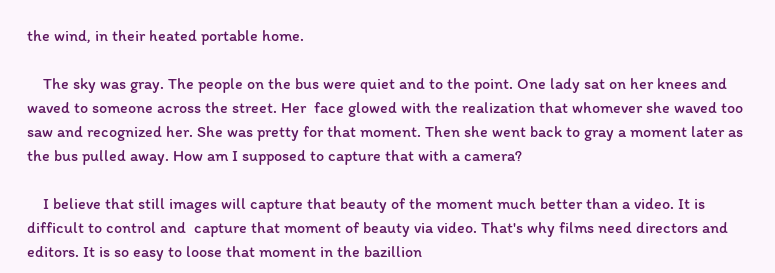the wind, in their heated portable home.

    The sky was gray. The people on the bus were quiet and to the point. One lady sat on her knees and waved to someone across the street. Her  face glowed with the realization that whomever she waved too saw and recognized her. She was pretty for that moment. Then she went back to gray a moment later as the bus pulled away. How am I supposed to capture that with a camera?

    I believe that still images will capture that beauty of the moment much better than a video. It is difficult to control and  capture that moment of beauty via video. That's why films need directors and editors. It is so easy to loose that moment in the bazillion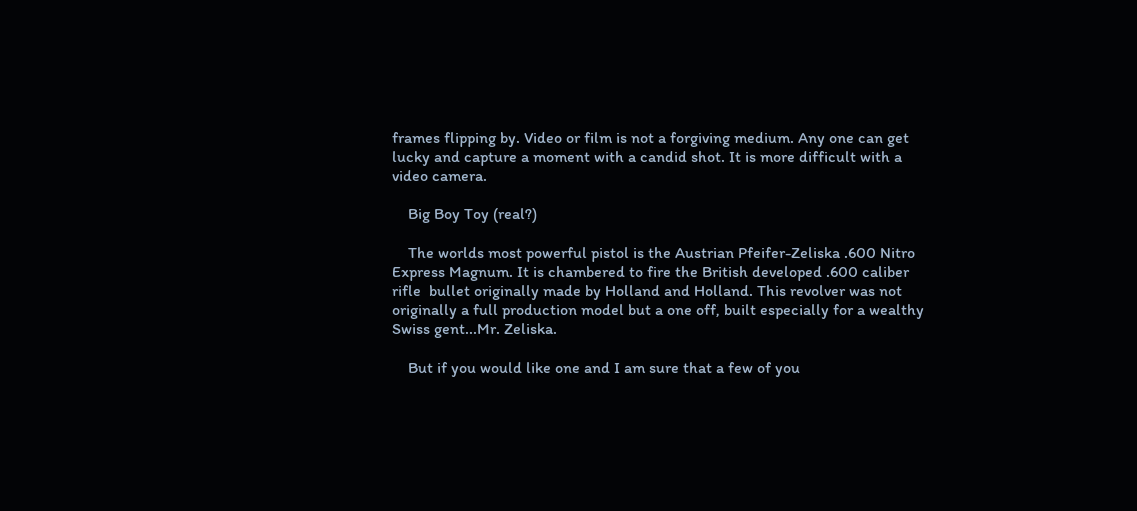frames flipping by. Video or film is not a forgiving medium. Any one can get lucky and capture a moment with a candid shot. It is more difficult with a video camera.

    Big Boy Toy (real?)

    The worlds most powerful pistol is the Austrian Pfeifer-Zeliska .600 Nitro Express Magnum. It is chambered to fire the British developed .600 caliber rifle  bullet originally made by Holland and Holland. This revolver was not originally a full production model but a one off, built especially for a wealthy Swiss gent...Mr. Zeliska.

    But if you would like one and I am sure that a few of you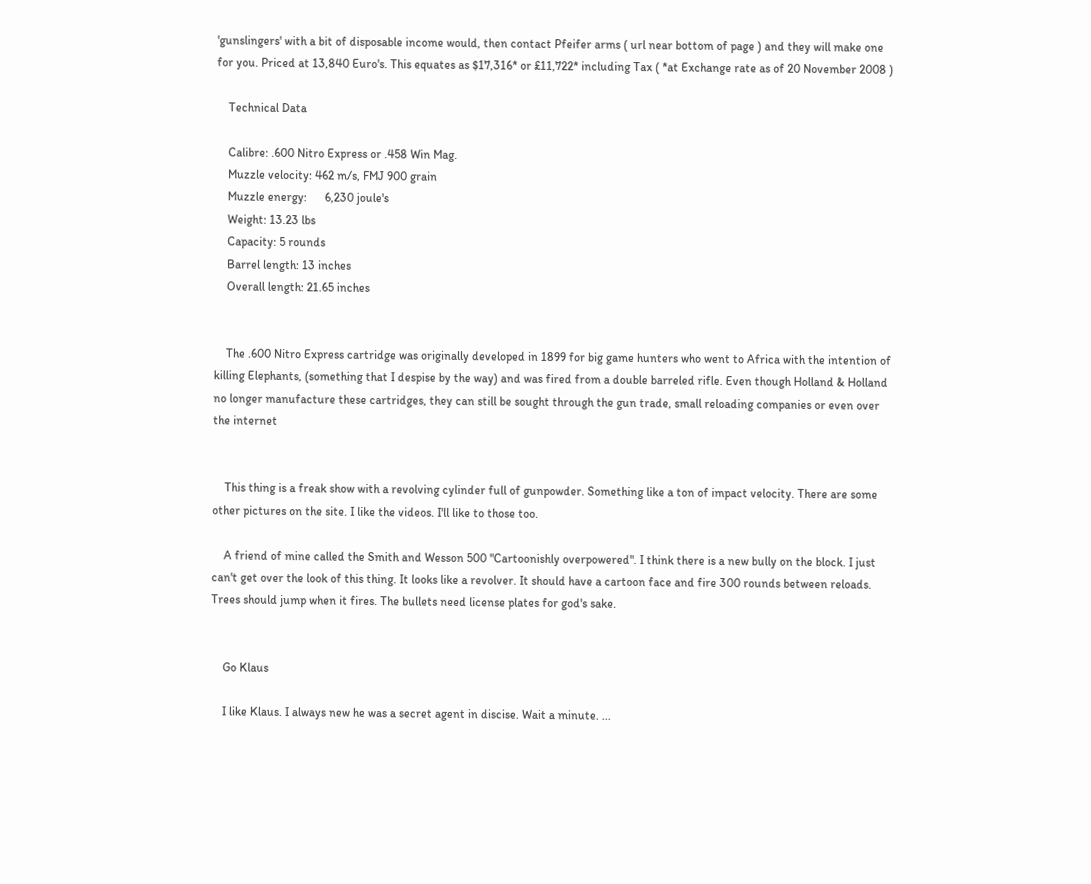'gunslingers' with a bit of disposable income would, then contact Pfeifer arms ( url near bottom of page ) and they will make one for you. Priced at 13,840 Euro's. This equates as $17,316* or £11,722* including Tax ( *at Exchange rate as of 20 November 2008 )

    Technical Data

    Calibre: .600 Nitro Express or .458 Win Mag.
    Muzzle velocity: 462 m/s, FMJ 900 grain
    Muzzle energy:      6,230 joule's
    Weight: 13.23 lbs
    Capacity: 5 rounds
    Barrel length: 13 inches
    Overall length: 21.65 inches


    The .600 Nitro Express cartridge was originally developed in 1899 for big game hunters who went to Africa with the intention of killing Elephants, (something that I despise by the way) and was fired from a double barreled rifle. Even though Holland & Holland no longer manufacture these cartridges, they can still be sought through the gun trade, small reloading companies or even over the internet


    This thing is a freak show with a revolving cylinder full of gunpowder. Something like a ton of impact velocity. There are some other pictures on the site. I like the videos. I'll like to those too.

    A friend of mine called the Smith and Wesson 500 "Cartoonishly overpowered". I think there is a new bully on the block. I just can't get over the look of this thing. It looks like a revolver. It should have a cartoon face and fire 300 rounds between reloads. Trees should jump when it fires. The bullets need license plates for god's sake.


    Go Klaus

    I like Klaus. I always new he was a secret agent in discise. Wait a minute. ...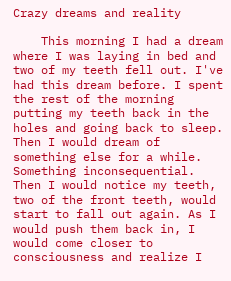Crazy dreams and reality

    This morning I had a dream where I was laying in bed and two of my teeth fell out. I've had this dream before. I spent the rest of the morning putting my teeth back in the holes and going back to sleep. Then I would dream of something else for a while. Something inconsequential. Then I would notice my teeth, two of the front teeth, would start to fall out again. As I would push them back in, I would come closer to consciousness and realize I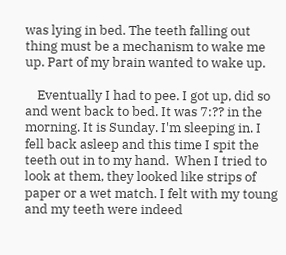was lying in bed. The teeth falling out thing must be a mechanism to wake me up. Part of my brain wanted to wake up.

    Eventually I had to pee. I got up, did so and went back to bed. It was 7:?? in the morning. It is Sunday. I'm sleeping in. I fell back asleep and this time I spit the teeth out in to my hand.  When I tried to look at them, they looked like strips of paper or a wet match. I felt with my toung and my teeth were indeed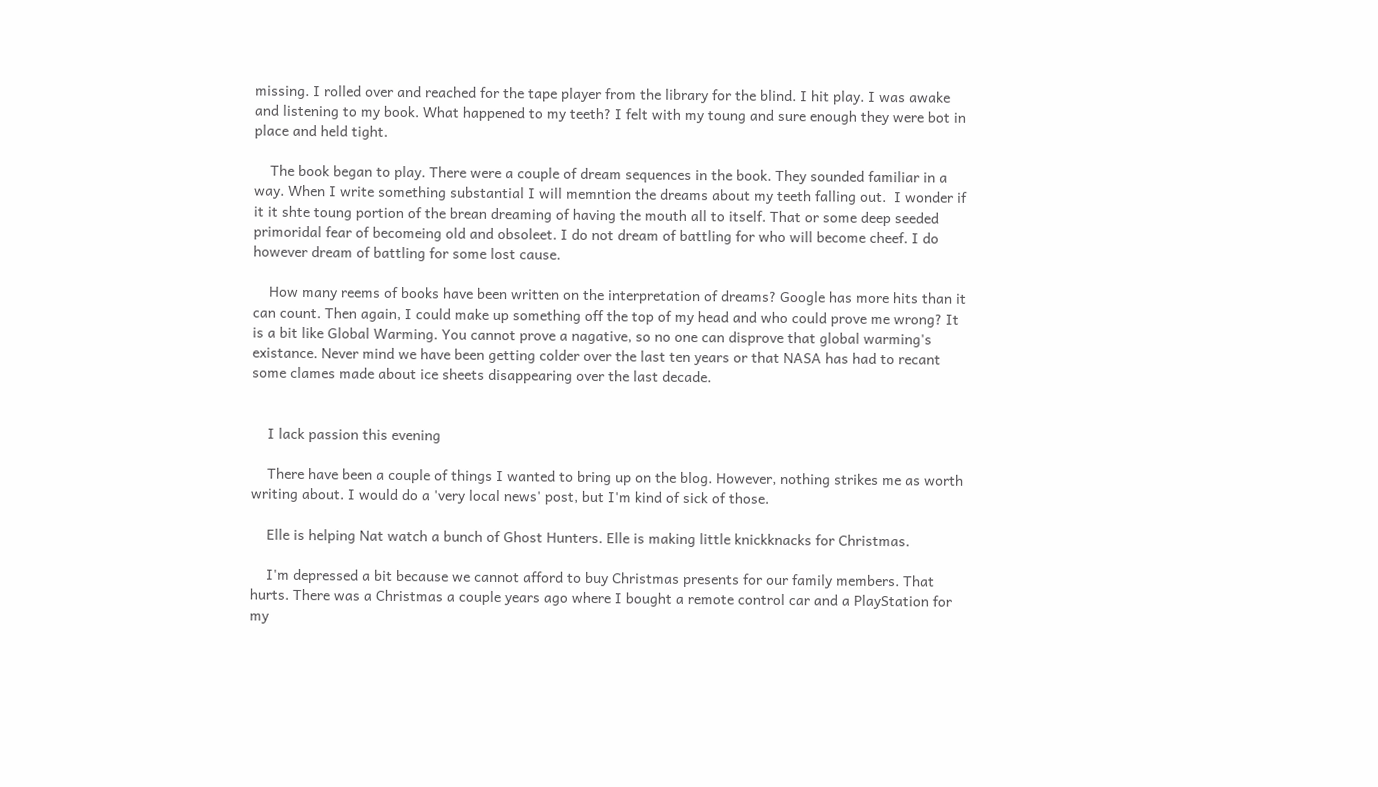missing. I rolled over and reached for the tape player from the library for the blind. I hit play. I was awake and listening to my book. What happened to my teeth? I felt with my toung and sure enough they were bot in place and held tight.

    The book began to play. There were a couple of dream sequences in the book. They sounded familiar in a way. When I write something substantial I will memntion the dreams about my teeth falling out.  I wonder if it it shte toung portion of the brean dreaming of having the mouth all to itself. That or some deep seeded primoridal fear of becomeing old and obsoleet. I do not dream of battling for who will become cheef. I do however dream of battling for some lost cause.

    How many reems of books have been written on the interpretation of dreams? Google has more hits than it can count. Then again, I could make up something off the top of my head and who could prove me wrong? It is a bit like Global Warming. You cannot prove a nagative, so no one can disprove that global warming's existance. Never mind we have been getting colder over the last ten years or that NASA has had to recant some clames made about ice sheets disappearing over the last decade.


    I lack passion this evening

    There have been a couple of things I wanted to bring up on the blog. However, nothing strikes me as worth writing about. I would do a 'very local news' post, but I'm kind of sick of those.

    Elle is helping Nat watch a bunch of Ghost Hunters. Elle is making little knickknacks for Christmas.

    I'm depressed a bit because we cannot afford to buy Christmas presents for our family members. That hurts. There was a Christmas a couple years ago where I bought a remote control car and a PlayStation for my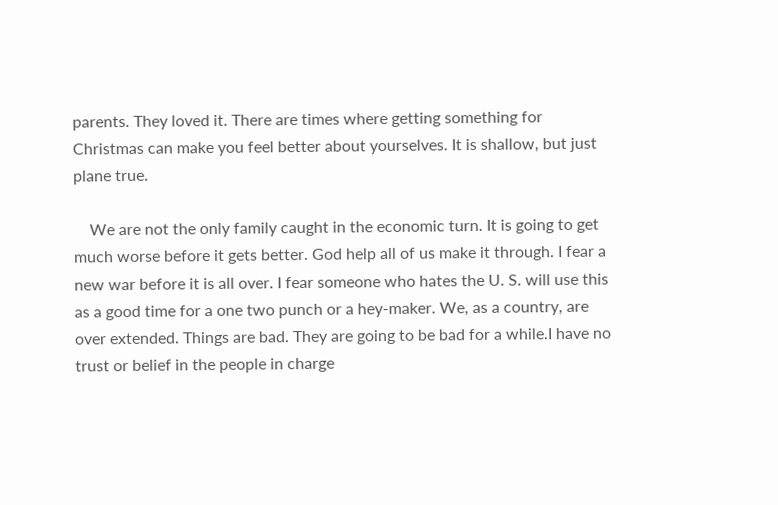parents. They loved it. There are times where getting something for Christmas can make you feel better about yourselves. It is shallow, but just plane true.

    We are not the only family caught in the economic turn. It is going to get much worse before it gets better. God help all of us make it through. I fear a new war before it is all over. I fear someone who hates the U. S. will use this as a good time for a one two punch or a hey-maker. We, as a country, are over extended. Things are bad. They are going to be bad for a while.I have no trust or belief in the people in charge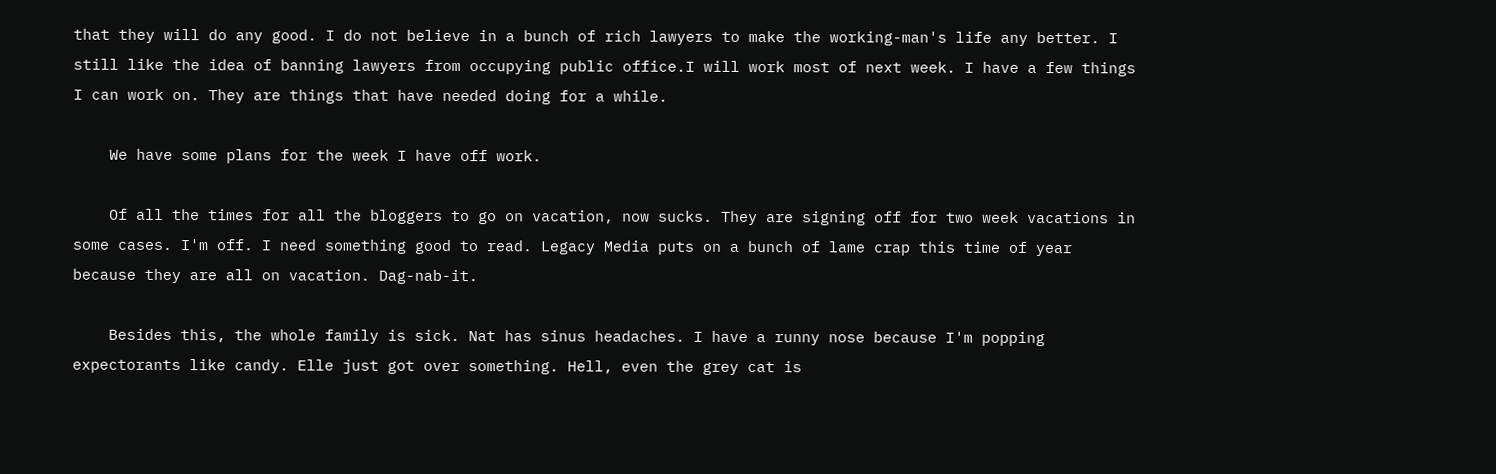that they will do any good. I do not believe in a bunch of rich lawyers to make the working-man's life any better. I still like the idea of banning lawyers from occupying public office.I will work most of next week. I have a few things I can work on. They are things that have needed doing for a while.

    We have some plans for the week I have off work.

    Of all the times for all the bloggers to go on vacation, now sucks. They are signing off for two week vacations in some cases. I'm off. I need something good to read. Legacy Media puts on a bunch of lame crap this time of year because they are all on vacation. Dag-nab-it.

    Besides this, the whole family is sick. Nat has sinus headaches. I have a runny nose because I'm popping expectorants like candy. Elle just got over something. Hell, even the grey cat is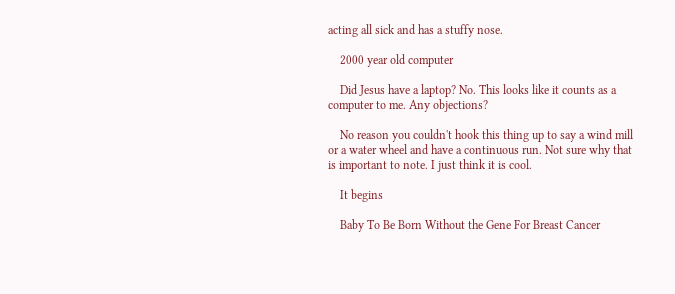acting all sick and has a stuffy nose.

    2000 year old computer

    Did Jesus have a laptop? No. This looks like it counts as a computer to me. Any objections?

    No reason you couldn't hook this thing up to say a wind mill or a water wheel and have a continuous run. Not sure why that is important to note. I just think it is cool.

    It begins

    Baby To Be Born Without the Gene For Breast Cancer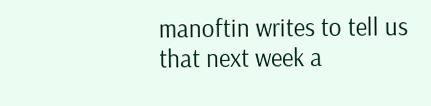manoftin writes to tell us that next week a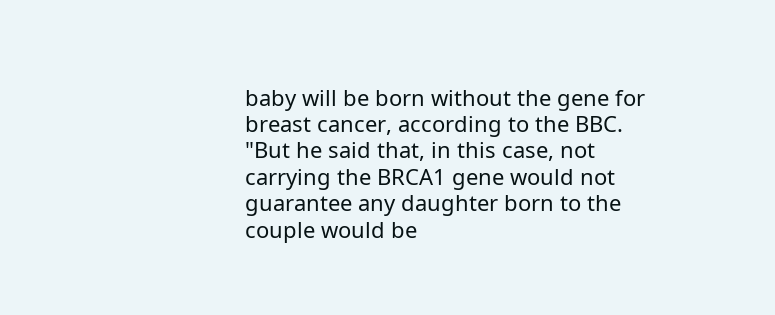baby will be born without the gene for breast cancer, according to the BBC. "But he said that, in this case, not carrying the BRCA1 gene would not guarantee any daughter born to the couple would be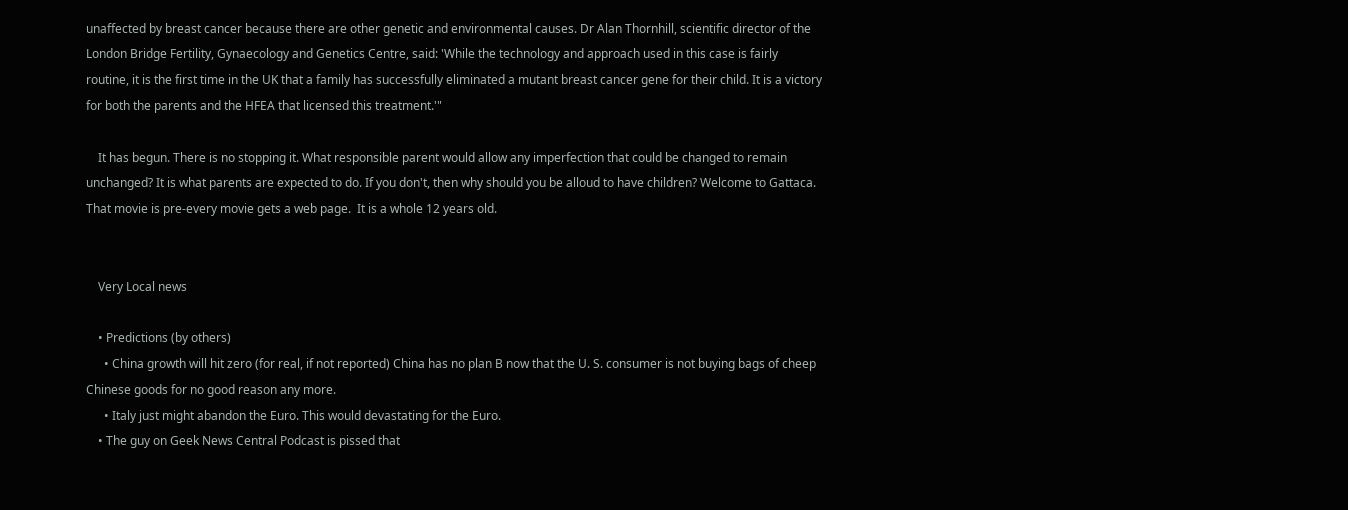unaffected by breast cancer because there are other genetic and environmental causes. Dr Alan Thornhill, scientific director of the London Bridge Fertility, Gynaecology and Genetics Centre, said: 'While the technology and approach used in this case is fairly routine, it is the first time in the UK that a family has successfully eliminated a mutant breast cancer gene for their child. It is a victory for both the parents and the HFEA that licensed this treatment.'"

    It has begun. There is no stopping it. What responsible parent would allow any imperfection that could be changed to remain unchanged? It is what parents are expected to do. If you don't, then why should you be alloud to have children? Welcome to Gattaca. That movie is pre-every movie gets a web page.  It is a whole 12 years old.


    Very Local news

    • Predictions (by others)
      • China growth will hit zero (for real, if not reported) China has no plan B now that the U. S. consumer is not buying bags of cheep Chinese goods for no good reason any more.
      • Italy just might abandon the Euro. This would devastating for the Euro.
    • The guy on Geek News Central Podcast is pissed that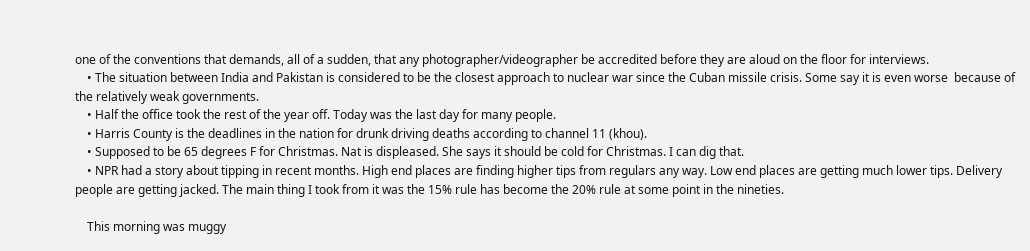one of the conventions that demands, all of a sudden, that any photographer/videographer be accredited before they are aloud on the floor for interviews.
    • The situation between India and Pakistan is considered to be the closest approach to nuclear war since the Cuban missile crisis. Some say it is even worse  because of the relatively weak governments.
    • Half the office took the rest of the year off. Today was the last day for many people.
    • Harris County is the deadlines in the nation for drunk driving deaths according to channel 11 (khou).
    • Supposed to be 65 degrees F for Christmas. Nat is displeased. She says it should be cold for Christmas. I can dig that.
    • NPR had a story about tipping in recent months. High end places are finding higher tips from regulars any way. Low end places are getting much lower tips. Delivery people are getting jacked. The main thing I took from it was the 15% rule has become the 20% rule at some point in the nineties.

    This morning was muggy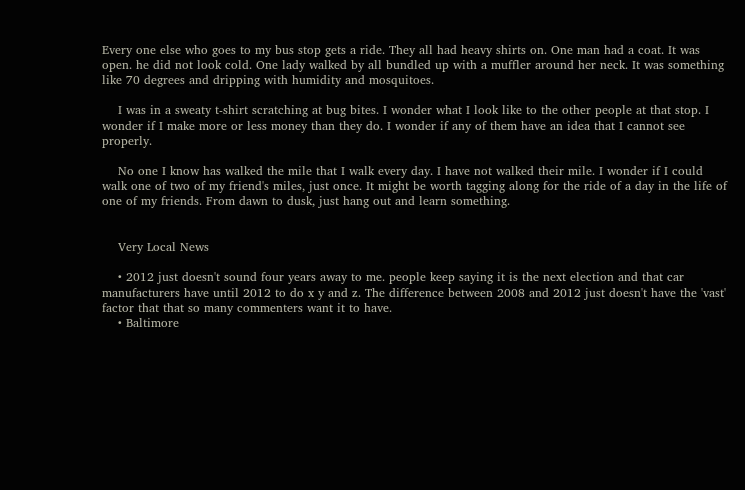Every one else who goes to my bus stop gets a ride. They all had heavy shirts on. One man had a coat. It was open. he did not look cold. One lady walked by all bundled up with a muffler around her neck. It was something like 70 degrees and dripping with humidity and mosquitoes.

    I was in a sweaty t-shirt scratching at bug bites. I wonder what I look like to the other people at that stop. I wonder if I make more or less money than they do. I wonder if any of them have an idea that I cannot see properly.

    No one I know has walked the mile that I walk every day. I have not walked their mile. I wonder if I could walk one of two of my friend's miles, just once. It might be worth tagging along for the ride of a day in the life of one of my friends. From dawn to dusk, just hang out and learn something.


    Very Local News

    • 2012 just doesn't sound four years away to me. people keep saying it is the next election and that car manufacturers have until 2012 to do x y and z. The difference between 2008 and 2012 just doesn't have the 'vast' factor that that so many commenters want it to have.
    • Baltimore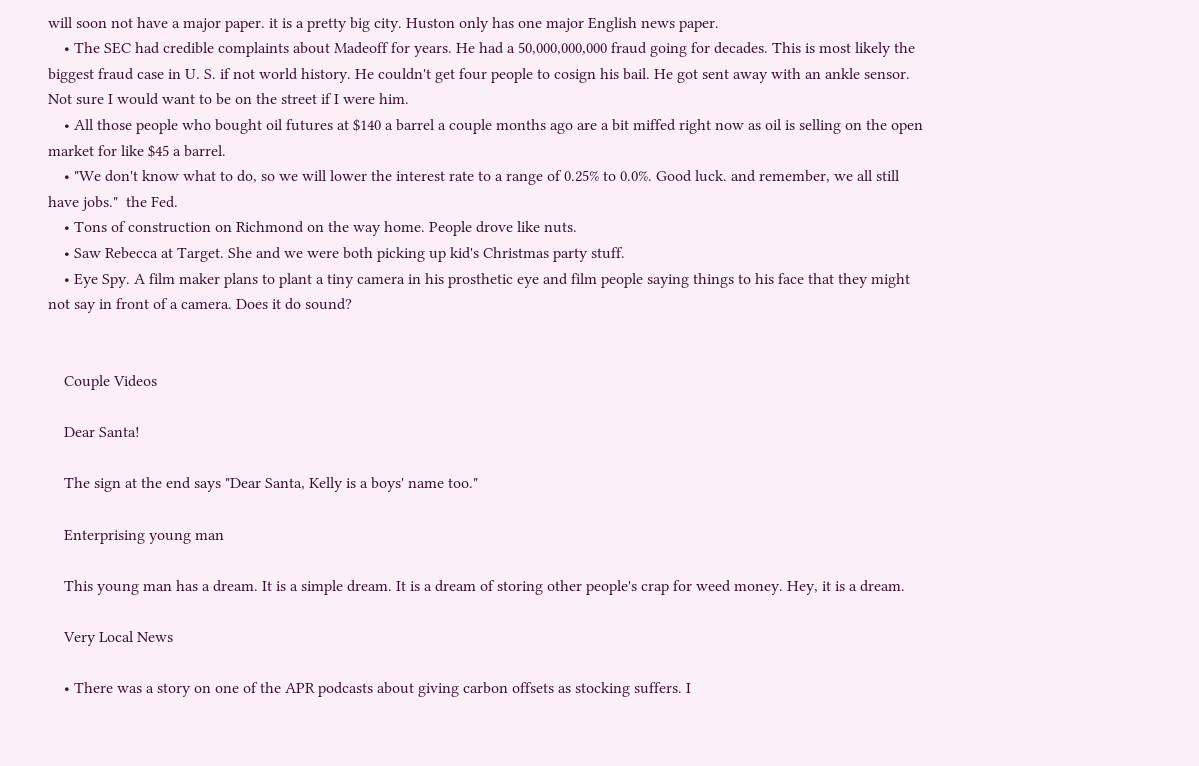will soon not have a major paper. it is a pretty big city. Huston only has one major English news paper.
    • The SEC had credible complaints about Madeoff for years. He had a 50,000,000,000 fraud going for decades. This is most likely the biggest fraud case in U. S. if not world history. He couldn't get four people to cosign his bail. He got sent away with an ankle sensor. Not sure I would want to be on the street if I were him.
    • All those people who bought oil futures at $140 a barrel a couple months ago are a bit miffed right now as oil is selling on the open market for like $45 a barrel.
    • "We don't know what to do, so we will lower the interest rate to a range of 0.25% to 0.0%. Good luck. and remember, we all still have jobs."  the Fed.
    • Tons of construction on Richmond on the way home. People drove like nuts.
    • Saw Rebecca at Target. She and we were both picking up kid's Christmas party stuff.
    • Eye Spy. A film maker plans to plant a tiny camera in his prosthetic eye and film people saying things to his face that they might not say in front of a camera. Does it do sound?


    Couple Videos

    Dear Santa!

    The sign at the end says "Dear Santa, Kelly is a boys' name too."

    Enterprising young man

    This young man has a dream. It is a simple dream. It is a dream of storing other people's crap for weed money. Hey, it is a dream.

    Very Local News

    • There was a story on one of the APR podcasts about giving carbon offsets as stocking suffers. I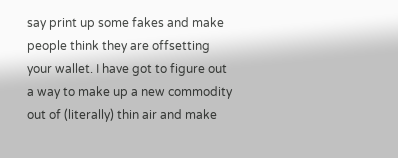say print up some fakes and make people think they are offsetting your wallet. I have got to figure out a way to make up a new commodity out of (literally) thin air and make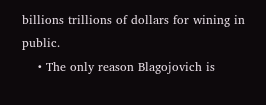billions trillions of dollars for wining in public.
    • The only reason Blagojovich is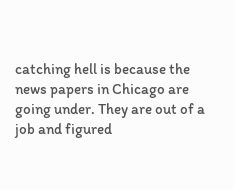catching hell is because the news papers in Chicago are going under. They are out of a job and figured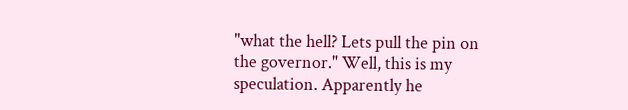"what the hell? Lets pull the pin on the governor." Well, this is my speculation. Apparently he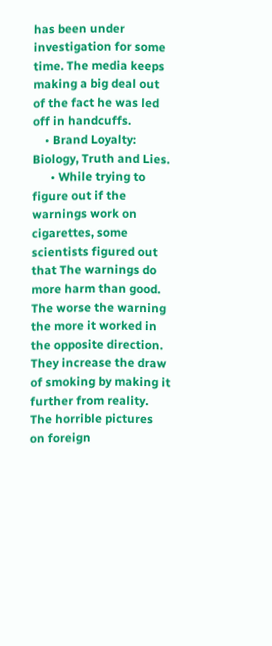has been under investigation for some time. The media keeps making a big deal out of the fact he was led off in handcuffs.
    • Brand Loyalty: Biology, Truth and Lies.
      • While trying to figure out if the warnings work on cigarettes, some scientists figured out that The warnings do more harm than good. The worse the warning the more it worked in the opposite direction. They increase the draw of smoking by making it further from reality. The horrible pictures on foreign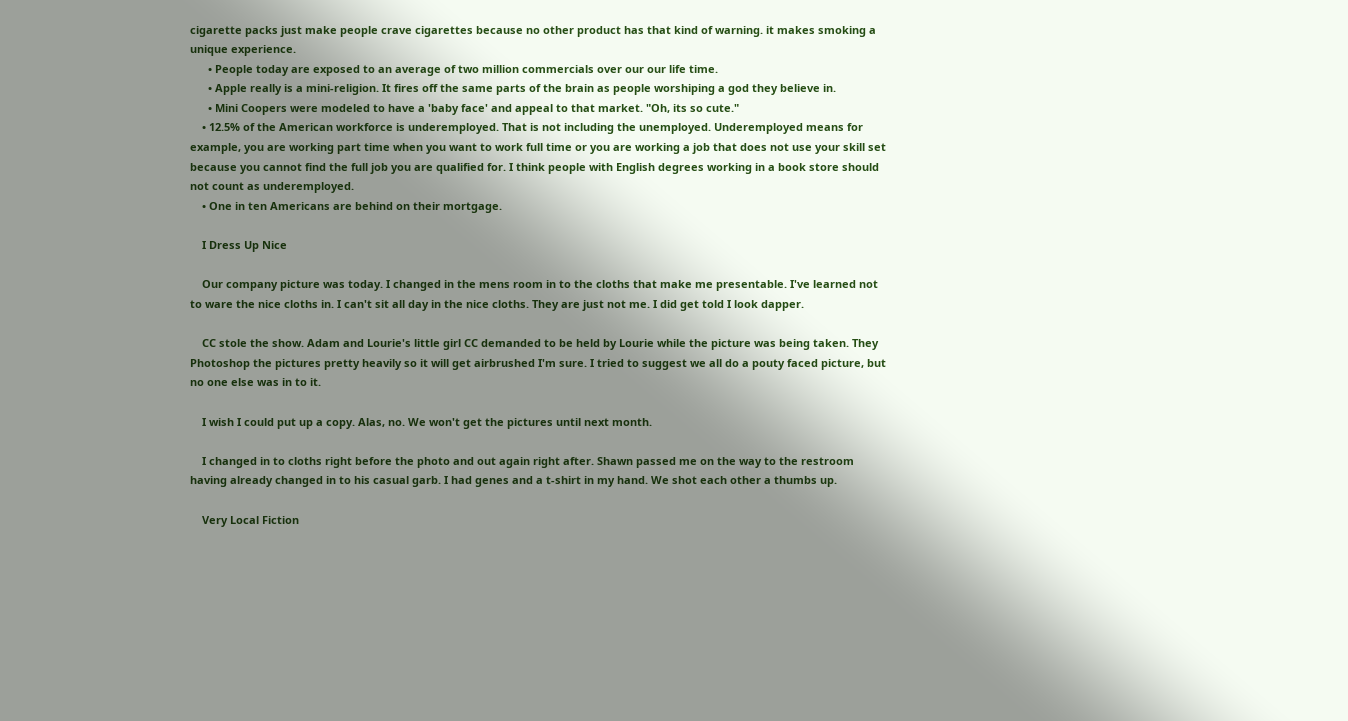cigarette packs just make people crave cigarettes because no other product has that kind of warning. it makes smoking a unique experience.
      • People today are exposed to an average of two million commercials over our our life time.
      • Apple really is a mini-religion. It fires off the same parts of the brain as people worshiping a god they believe in.
      • Mini Coopers were modeled to have a 'baby face' and appeal to that market. "Oh, its so cute."
    • 12.5% of the American workforce is underemployed. That is not including the unemployed. Underemployed means for example, you are working part time when you want to work full time or you are working a job that does not use your skill set because you cannot find the full job you are qualified for. I think people with English degrees working in a book store should not count as underemployed.
    • One in ten Americans are behind on their mortgage.

    I Dress Up Nice

    Our company picture was today. I changed in the mens room in to the cloths that make me presentable. I've learned not to ware the nice cloths in. I can't sit all day in the nice cloths. They are just not me. I did get told I look dapper.

    CC stole the show. Adam and Lourie's little girl CC demanded to be held by Lourie while the picture was being taken. They Photoshop the pictures pretty heavily so it will get airbrushed I'm sure. I tried to suggest we all do a pouty faced picture, but no one else was in to it.

    I wish I could put up a copy. Alas, no. We won't get the pictures until next month.

    I changed in to cloths right before the photo and out again right after. Shawn passed me on the way to the restroom having already changed in to his casual garb. I had genes and a t-shirt in my hand. We shot each other a thumbs up.

    Very Local Fiction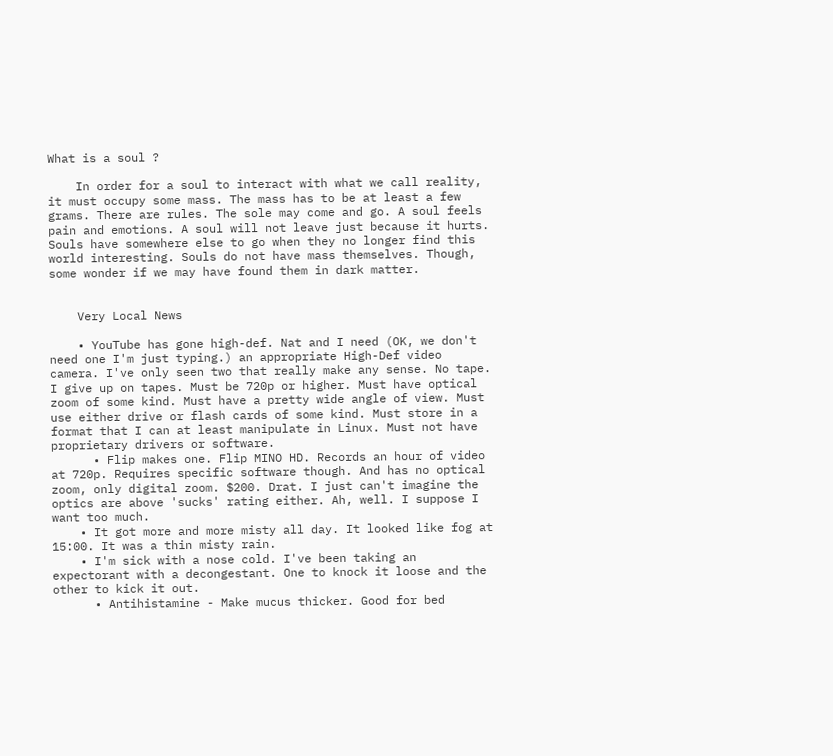What is a soul ?

    In order for a soul to interact with what we call reality, it must occupy some mass. The mass has to be at least a few grams. There are rules. The sole may come and go. A soul feels pain and emotions. A soul will not leave just because it hurts. Souls have somewhere else to go when they no longer find this world interesting. Souls do not have mass themselves. Though, some wonder if we may have found them in dark matter.


    Very Local News

    • YouTube has gone high-def. Nat and I need (OK, we don't need one I'm just typing.) an appropriate High-Def video camera. I've only seen two that really make any sense. No tape. I give up on tapes. Must be 720p or higher. Must have optical zoom of some kind. Must have a pretty wide angle of view. Must use either drive or flash cards of some kind. Must store in a format that I can at least manipulate in Linux. Must not have proprietary drivers or software.
      • Flip makes one. Flip MINO HD. Records an hour of video at 720p. Requires specific software though. And has no optical zoom, only digital zoom. $200. Drat. I just can't imagine the optics are above 'sucks' rating either. Ah, well. I suppose I want too much.
    • It got more and more misty all day. It looked like fog at 15:00. It was a thin misty rain.
    • I'm sick with a nose cold. I've been taking an expectorant with a decongestant. One to knock it loose and the other to kick it out.
      • Antihistamine - Make mucus thicker. Good for bed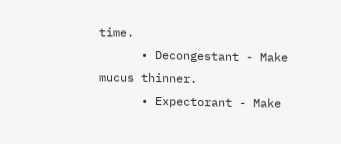time.
      • Decongestant - Make mucus thinner.
      • Expectorant - Make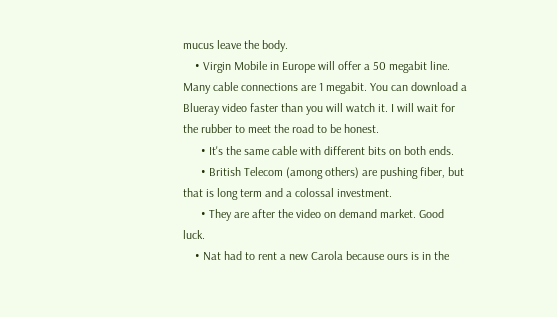mucus leave the body.
    • Virgin Mobile in Europe will offer a 50 megabit line. Many cable connections are 1 megabit. You can download a Blueray video faster than you will watch it. I will wait for the rubber to meet the road to be honest.
      • It's the same cable with different bits on both ends.
      • British Telecom (among others) are pushing fiber, but that is long term and a colossal investment.
      • They are after the video on demand market. Good luck.
    • Nat had to rent a new Carola because ours is in the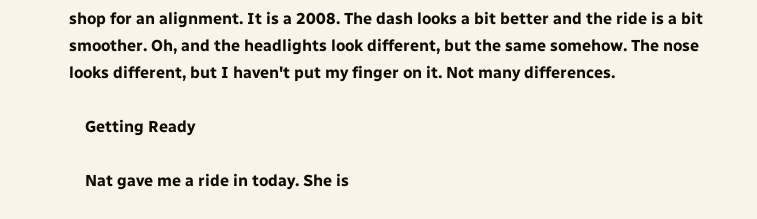shop for an alignment. It is a 2008. The dash looks a bit better and the ride is a bit smoother. Oh, and the headlights look different, but the same somehow. The nose looks different, but I haven't put my finger on it. Not many differences.

    Getting Ready

    Nat gave me a ride in today. She is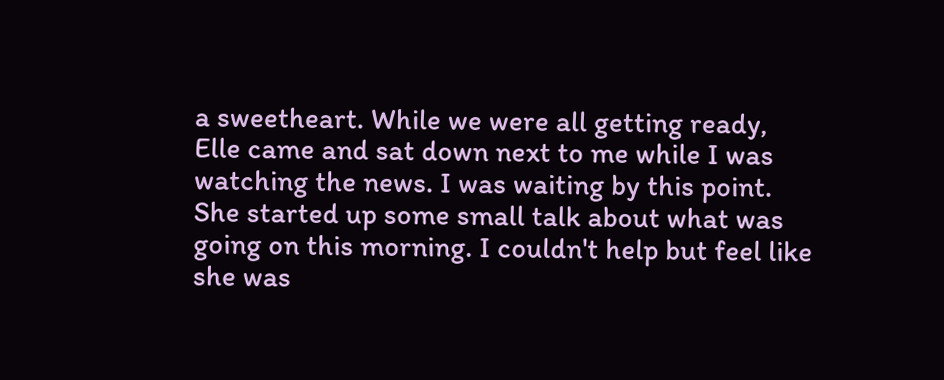a sweetheart. While we were all getting ready, Elle came and sat down next to me while I was watching the news. I was waiting by this point. She started up some small talk about what was going on this morning. I couldn't help but feel like she was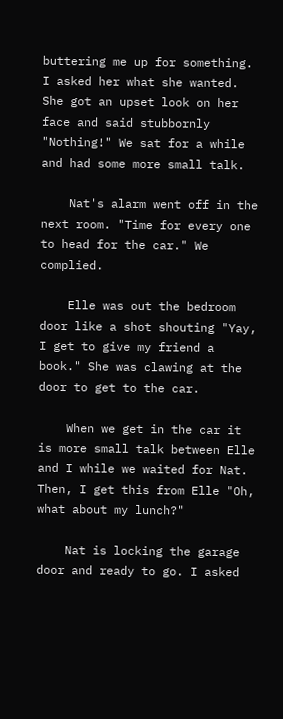buttering me up for something. I asked her what she wanted. She got an upset look on her face and said stubbornly "Nothing!" We sat for a while and had some more small talk.

    Nat's alarm went off in the next room. "Time for every one to head for the car." We complied.

    Elle was out the bedroom door like a shot shouting "Yay, I get to give my friend a book." She was clawing at the door to get to the car.

    When we get in the car it is more small talk between Elle and I while we waited for Nat. Then, I get this from Elle "Oh, what about my lunch?"

    Nat is locking the garage door and ready to go. I asked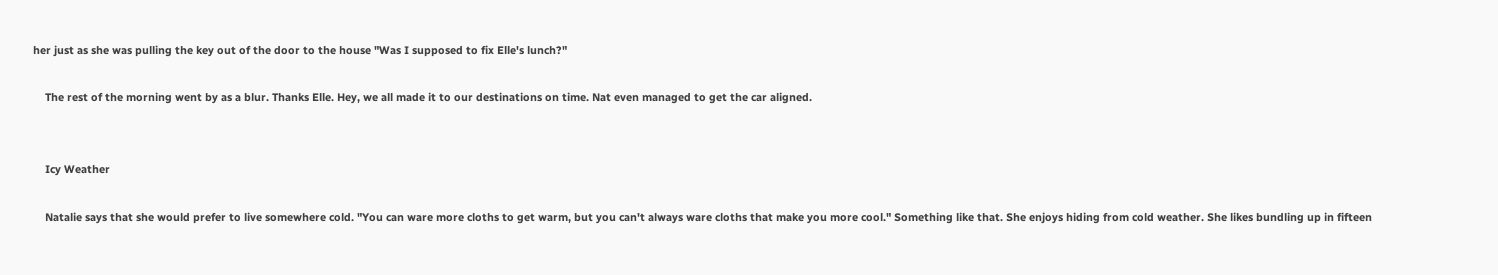her just as she was pulling the key out of the door to the house "Was I supposed to fix Elle's lunch?"

    The rest of the morning went by as a blur. Thanks Elle. Hey, we all made it to our destinations on time. Nat even managed to get the car aligned.


    Icy Weather

    Natalie says that she would prefer to live somewhere cold. "You can ware more cloths to get warm, but you can't always ware cloths that make you more cool." Something like that. She enjoys hiding from cold weather. She likes bundling up in fifteen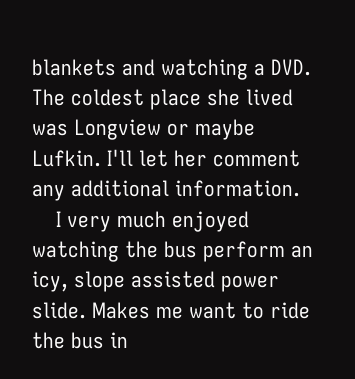blankets and watching a DVD. The coldest place she lived was Longview or maybe Lufkin. I'll let her comment any additional information.
    I very much enjoyed watching the bus perform an icy, slope assisted power slide. Makes me want to ride the bus in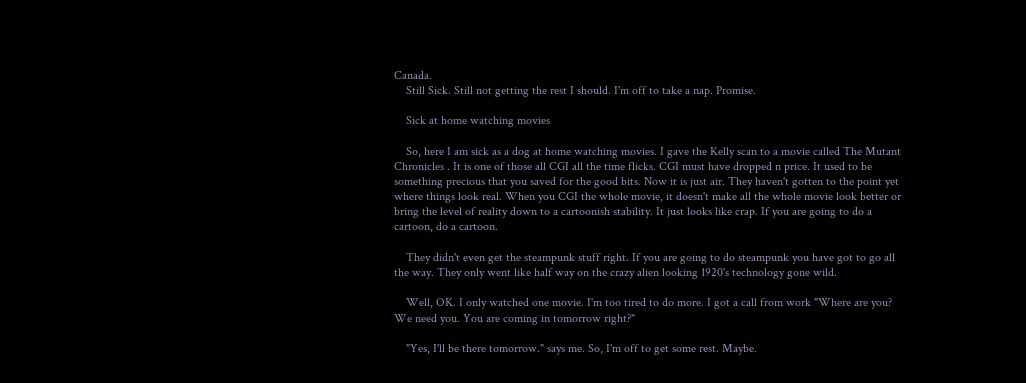Canada.
    Still Sick. Still not getting the rest I should. I'm off to take a nap. Promise.

    Sick at home watching movies

    So, here I am sick as a dog at home watching movies. I gave the Kelly scan to a movie called The Mutant Chronicles . It is one of those all CGI all the time flicks. CGI must have dropped n price. It used to be something precious that you saved for the good bits. Now it is just air. They haven't gotten to the point yet where things look real. When you CGI the whole movie, it doesn't make all the whole movie look better or bring the level of reality down to a cartoonish stability. It just looks like crap. If you are going to do a cartoon, do a cartoon.

    They didn't even get the steampunk stuff right. If you are going to do steampunk you have got to go all the way. They only went like half way on the crazy alien looking 1920's technology gone wild.

    Well, OK. I only watched one movie. I'm too tired to do more. I got a call from work "Where are you? We need you. You are coming in tomorrow right?"

    "Yes, I'll be there tomorrow." says me. So, I'm off to get some rest. Maybe.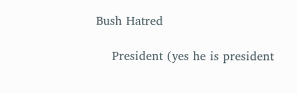Bush Hatred

    President (yes he is president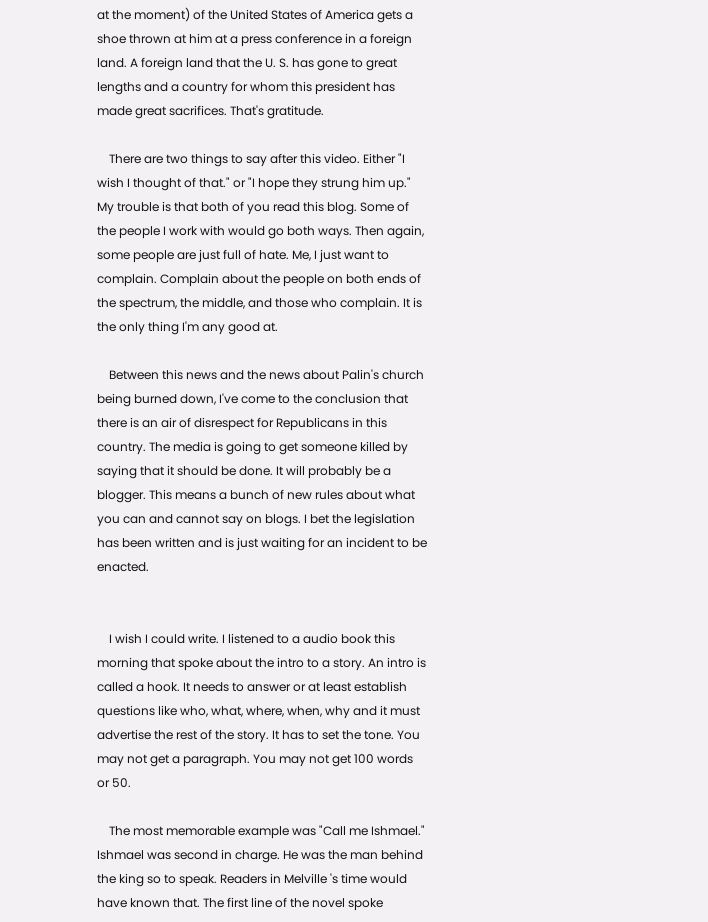at the moment) of the United States of America gets a shoe thrown at him at a press conference in a foreign land. A foreign land that the U. S. has gone to great lengths and a country for whom this president has made great sacrifices. That's gratitude.

    There are two things to say after this video. Either "I wish I thought of that." or "I hope they strung him up." My trouble is that both of you read this blog. Some of the people I work with would go both ways. Then again, some people are just full of hate. Me, I just want to complain. Complain about the people on both ends of the spectrum, the middle, and those who complain. It is the only thing I'm any good at.

    Between this news and the news about Palin's church being burned down, I've come to the conclusion that there is an air of disrespect for Republicans in this country. The media is going to get someone killed by saying that it should be done. It will probably be a blogger. This means a bunch of new rules about what you can and cannot say on blogs. I bet the legislation has been written and is just waiting for an incident to be enacted.


    I wish I could write. I listened to a audio book this morning that spoke about the intro to a story. An intro is called a hook. It needs to answer or at least establish questions like who, what, where, when, why and it must advertise the rest of the story. It has to set the tone. You may not get a paragraph. You may not get 100 words or 50.

    The most memorable example was "Call me Ishmael." Ishmael was second in charge. He was the man behind the king so to speak. Readers in Melville 's time would have known that. The first line of the novel spoke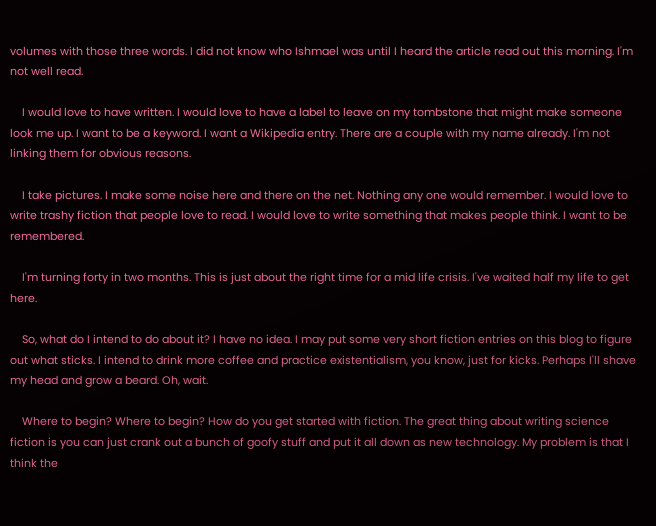volumes with those three words. I did not know who Ishmael was until I heard the article read out this morning. I'm not well read.

    I would love to have written. I would love to have a label to leave on my tombstone that might make someone look me up. I want to be a keyword. I want a Wikipedia entry. There are a couple with my name already. I'm not linking them for obvious reasons.

    I take pictures. I make some noise here and there on the net. Nothing any one would remember. I would love to write trashy fiction that people love to read. I would love to write something that makes people think. I want to be remembered.

    I'm turning forty in two months. This is just about the right time for a mid life crisis. I've waited half my life to get here.

    So, what do I intend to do about it? I have no idea. I may put some very short fiction entries on this blog to figure out what sticks. I intend to drink more coffee and practice existentialism, you know, just for kicks. Perhaps I'll shave my head and grow a beard. Oh, wait.

    Where to begin? Where to begin? How do you get started with fiction. The great thing about writing science fiction is you can just crank out a bunch of goofy stuff and put it all down as new technology. My problem is that I think the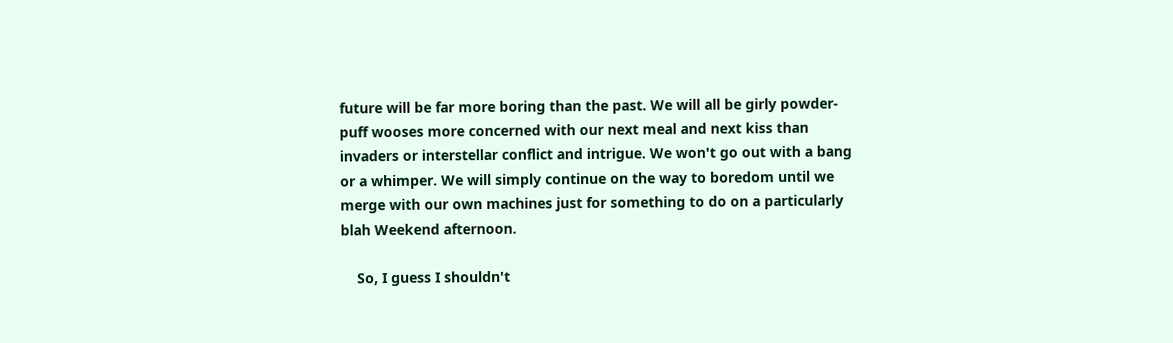future will be far more boring than the past. We will all be girly powder-puff wooses more concerned with our next meal and next kiss than invaders or interstellar conflict and intrigue. We won't go out with a bang or a whimper. We will simply continue on the way to boredom until we merge with our own machines just for something to do on a particularly blah Weekend afternoon.

    So, I guess I shouldn't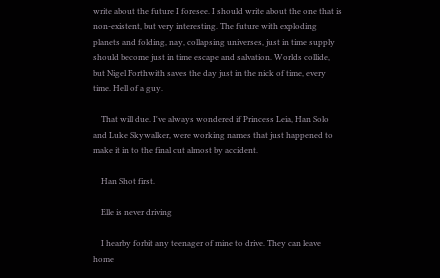write about the future I foresee. I should write about the one that is non-existent, but very interesting. The future with exploding planets and folding, nay, collapsing universes, just in time supply should become just in time escape and salvation. Worlds collide, but Nigel Forthwith saves the day just in the nick of time, every time. Hell of a guy.

    That will due. I've always wondered if Princess Leia, Han Solo and Luke Skywalker, were working names that just happened to make it in to the final cut almost by accident.

    Han Shot first.

    Elle is never driving

    I hearby forbit any teenager of mine to drive. They can leave home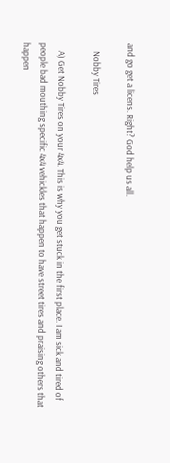and go get a licens. Right? God help us all.

    Nobby Tires

    A) Get Nobby Tires on your 4x4. This is why you get stuck in the first place. I am sick and tired of people bad mouthing specific 4x4 vehickles that happen to have street tires and praising others that happen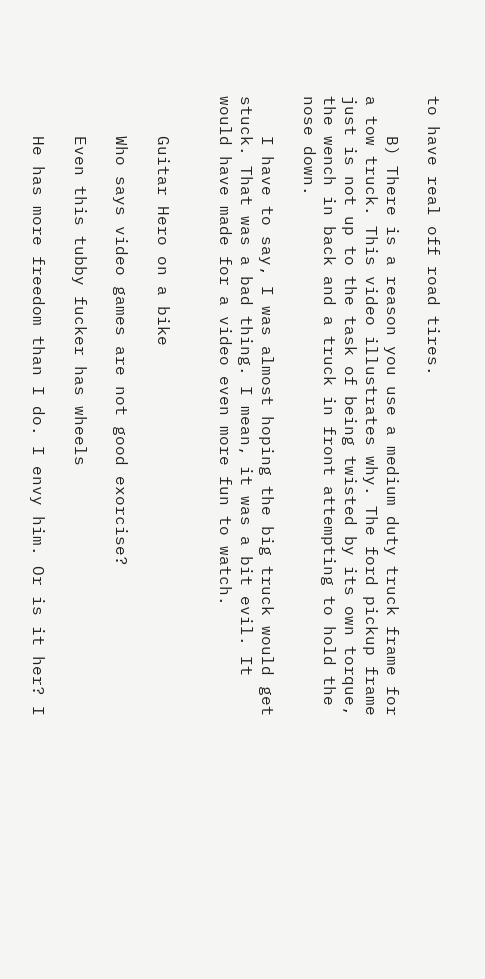to have real off road tires.

    B) There is a reason you use a medium duty truck frame for a tow truck. This video illustrates why. The ford pickup frame just is not up to the task of being twisted by its own torque, the wench in back and a truck in front attempting to hold the nose down.

    I have to say, I was almost hoping the big truck would get stuck. That was a bad thing. I mean, it was a bit evil. It would have made for a video even more fun to watch.


    Guitar Hero on a bike

    Who says video games are not good exorcise?

    Even this tubby fucker has wheels

    He has more freedom than I do. I envy him. Or is it her? I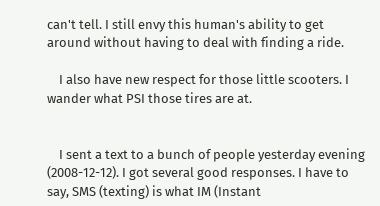can't tell. I still envy this human's ability to get around without having to deal with finding a ride.

    I also have new respect for those little scooters. I wander what PSI those tires are at.


    I sent a text to a bunch of people yesterday evening (2008-12-12). I got several good responses. I have to say, SMS (texting) is what IM (Instant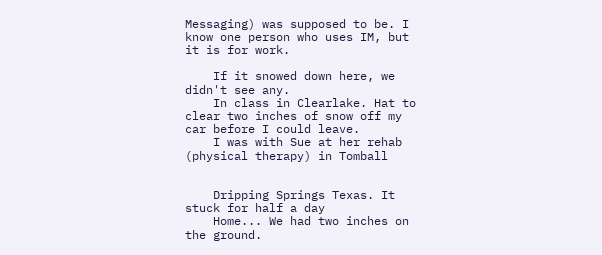Messaging) was supposed to be. I know one person who uses IM, but it is for work.

    If it snowed down here, we didn't see any.
    In class in Clearlake. Hat to clear two inches of snow off my car before I could leave.
    I was with Sue at her rehab (physical therapy) in Tomball


    Dripping Springs Texas. It stuck for half a day
    Home... We had two inches on the ground.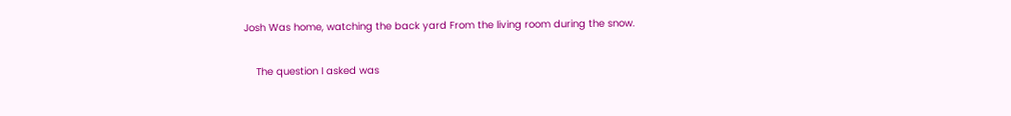Josh Was home, watching the back yard From the living room during the snow.

    The question I asked was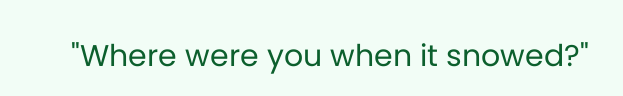"Where were you when it snowed?"